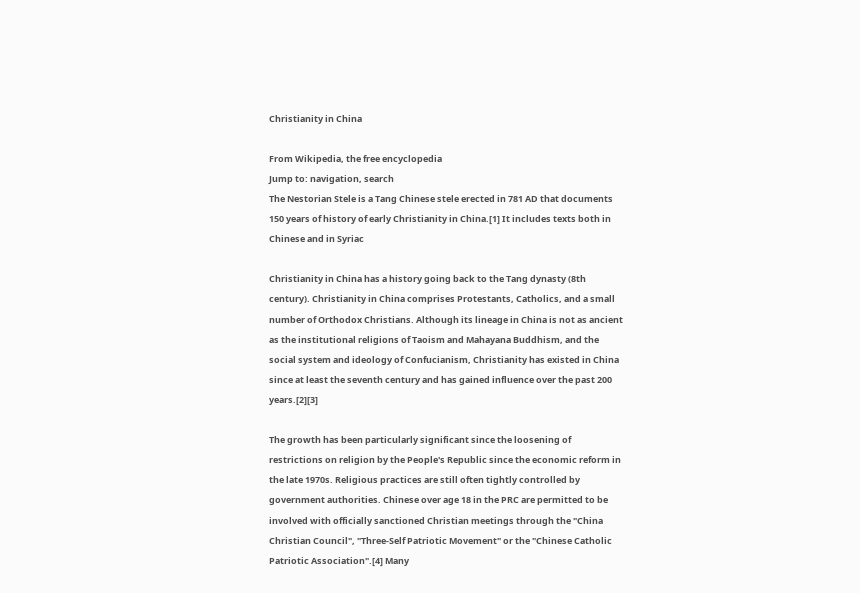Christianity in China

From Wikipedia, the free encyclopedia
Jump to: navigation, search
The Nestorian Stele is a Tang Chinese stele erected in 781 AD that documents 150 years of history of early Christianity in China.[1] It includes texts both in Chinese and in Syriac

Christianity in China has a history going back to the Tang dynasty (8th century). Christianity in China comprises Protestants, Catholics, and a small number of Orthodox Christians. Although its lineage in China is not as ancient as the institutional religions of Taoism and Mahayana Buddhism, and the social system and ideology of Confucianism, Christianity has existed in China since at least the seventh century and has gained influence over the past 200 years.[2][3]

The growth has been particularly significant since the loosening of restrictions on religion by the People's Republic since the economic reform in the late 1970s. Religious practices are still often tightly controlled by government authorities. Chinese over age 18 in the PRC are permitted to be involved with officially sanctioned Christian meetings through the "China Christian Council", "Three-Self Patriotic Movement" or the "Chinese Catholic Patriotic Association".[4] Many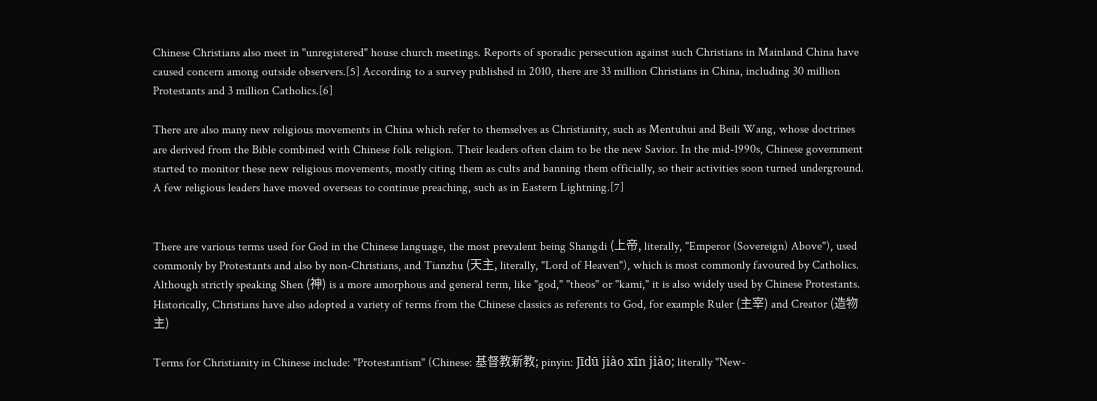Chinese Christians also meet in "unregistered" house church meetings. Reports of sporadic persecution against such Christians in Mainland China have caused concern among outside observers.[5] According to a survey published in 2010, there are 33 million Christians in China, including 30 million Protestants and 3 million Catholics.[6]

There are also many new religious movements in China which refer to themselves as Christianity, such as Mentuhui and Beili Wang, whose doctrines are derived from the Bible combined with Chinese folk religion. Their leaders often claim to be the new Savior. In the mid-1990s, Chinese government started to monitor these new religious movements, mostly citing them as cults and banning them officially, so their activities soon turned underground. A few religious leaders have moved overseas to continue preaching, such as in Eastern Lightning.[7]


There are various terms used for God in the Chinese language, the most prevalent being Shangdi (上帝, literally, "Emperor (Sovereign) Above"), used commonly by Protestants and also by non-Christians, and Tianzhu (天主, literally, "Lord of Heaven"), which is most commonly favoured by Catholics. Although strictly speaking Shen (神) is a more amorphous and general term, like "god," "theos" or "kami," it is also widely used by Chinese Protestants. Historically, Christians have also adopted a variety of terms from the Chinese classics as referents to God, for example Ruler (主宰) and Creator (造物主)

Terms for Christianity in Chinese include: "Protestantism" (Chinese: 基督教新教; pinyin: Jīdū jiào xīn jiào; literally "New-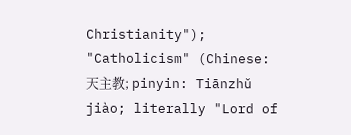Christianity"); "Catholicism" (Chinese: 天主教; pinyin: Tiānzhǔ jiào; literally "Lord of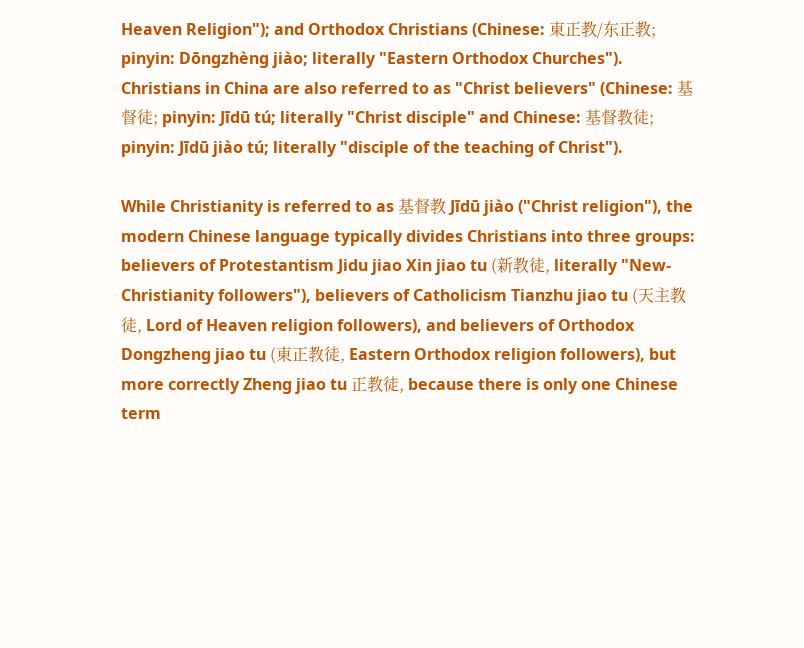Heaven Religion"); and Orthodox Christians (Chinese: 東正教/东正教; pinyin: Dōngzhèng jiào; literally "Eastern Orthodox Churches"). Christians in China are also referred to as "Christ believers" (Chinese: 基督徒; pinyin: Jīdū tú; literally "Christ disciple" and Chinese: 基督教徒; pinyin: Jīdū jiào tú; literally "disciple of the teaching of Christ").

While Christianity is referred to as 基督教 Jīdū jiào ("Christ religion"), the modern Chinese language typically divides Christians into three groups: believers of Protestantism Jidu jiao Xin jiao tu (新教徒, literally "New-Christianity followers"), believers of Catholicism Tianzhu jiao tu (天主教徒, Lord of Heaven religion followers), and believers of Orthodox Dongzheng jiao tu (東正教徒, Eastern Orthodox religion followers), but more correctly Zheng jiao tu 正教徒, because there is only one Chinese term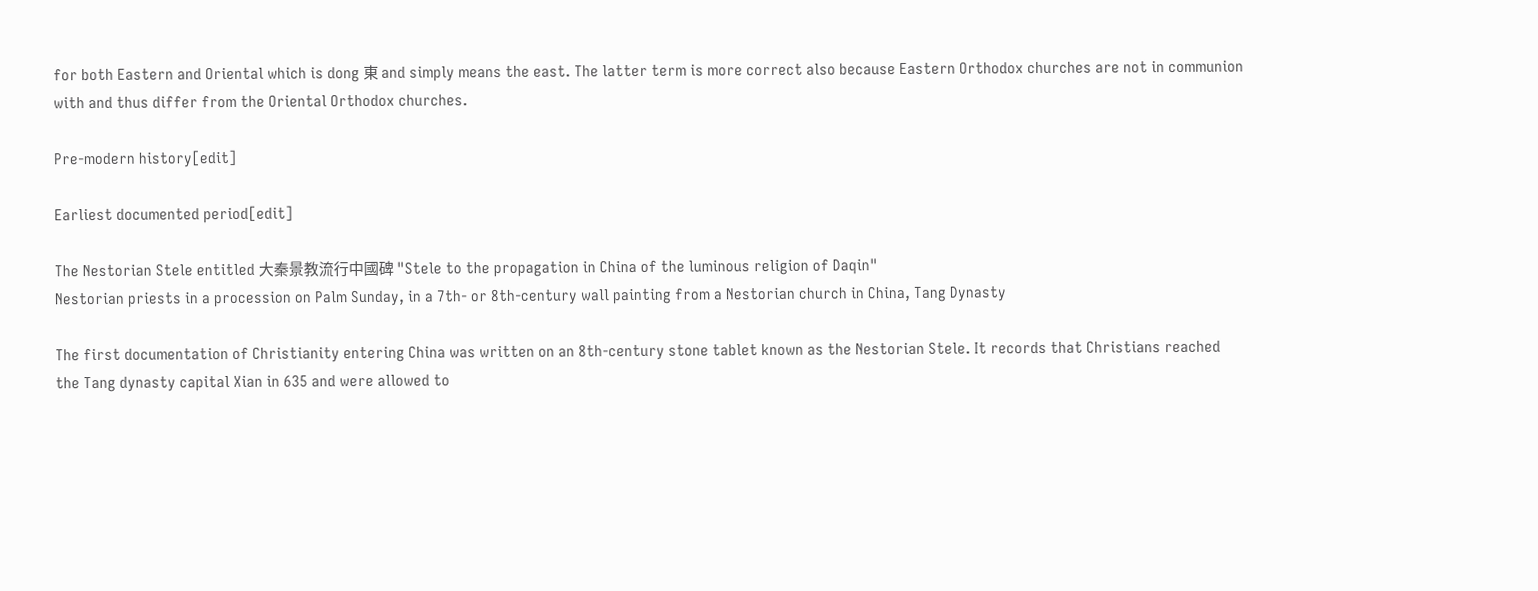for both Eastern and Oriental which is dong 東 and simply means the east. The latter term is more correct also because Eastern Orthodox churches are not in communion with and thus differ from the Oriental Orthodox churches.

Pre-modern history[edit]

Earliest documented period[edit]

The Nestorian Stele entitled 大秦景教流行中國碑 "Stele to the propagation in China of the luminous religion of Daqin"
Nestorian priests in a procession on Palm Sunday, in a 7th- or 8th-century wall painting from a Nestorian church in China, Tang Dynasty

The first documentation of Christianity entering China was written on an 8th-century stone tablet known as the Nestorian Stele. It records that Christians reached the Tang dynasty capital Xian in 635 and were allowed to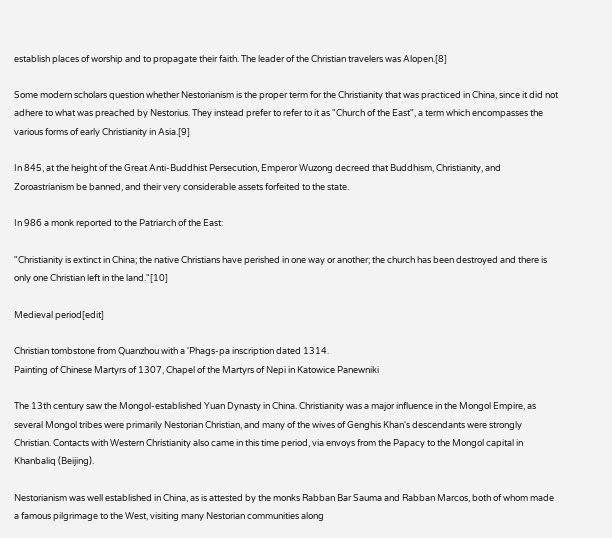establish places of worship and to propagate their faith. The leader of the Christian travelers was Alopen.[8]

Some modern scholars question whether Nestorianism is the proper term for the Christianity that was practiced in China, since it did not adhere to what was preached by Nestorius. They instead prefer to refer to it as "Church of the East", a term which encompasses the various forms of early Christianity in Asia.[9]

In 845, at the height of the Great Anti-Buddhist Persecution, Emperor Wuzong decreed that Buddhism, Christianity, and Zoroastrianism be banned, and their very considerable assets forfeited to the state.

In 986 a monk reported to the Patriarch of the East:

"Christianity is extinct in China; the native Christians have perished in one way or another; the church has been destroyed and there is only one Christian left in the land."[10]

Medieval period[edit]

Christian tombstone from Quanzhou with a 'Phags-pa inscription dated 1314.
Painting of Chinese Martyrs of 1307, Chapel of the Martyrs of Nepi in Katowice Panewniki

The 13th century saw the Mongol-established Yuan Dynasty in China. Christianity was a major influence in the Mongol Empire, as several Mongol tribes were primarily Nestorian Christian, and many of the wives of Genghis Khan's descendants were strongly Christian. Contacts with Western Christianity also came in this time period, via envoys from the Papacy to the Mongol capital in Khanbaliq (Beijing).

Nestorianism was well established in China, as is attested by the monks Rabban Bar Sauma and Rabban Marcos, both of whom made a famous pilgrimage to the West, visiting many Nestorian communities along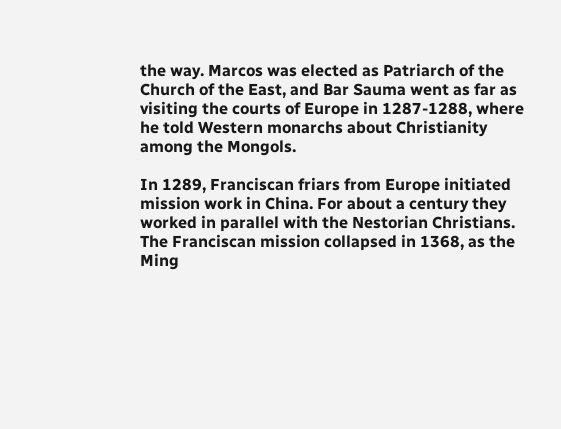the way. Marcos was elected as Patriarch of the Church of the East, and Bar Sauma went as far as visiting the courts of Europe in 1287-1288, where he told Western monarchs about Christianity among the Mongols.

In 1289, Franciscan friars from Europe initiated mission work in China. For about a century they worked in parallel with the Nestorian Christians. The Franciscan mission collapsed in 1368, as the Ming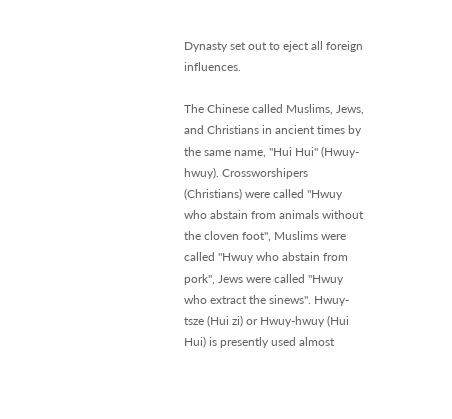Dynasty set out to eject all foreign influences.

The Chinese called Muslims, Jews, and Christians in ancient times by the same name, "Hui Hui" (Hwuy-hwuy). Crossworshipers (Christians) were called "Hwuy who abstain from animals without the cloven foot", Muslims were called "Hwuy who abstain from pork", Jews were called "Hwuy who extract the sinews". Hwuy-tsze (Hui zi) or Hwuy-hwuy (Hui Hui) is presently used almost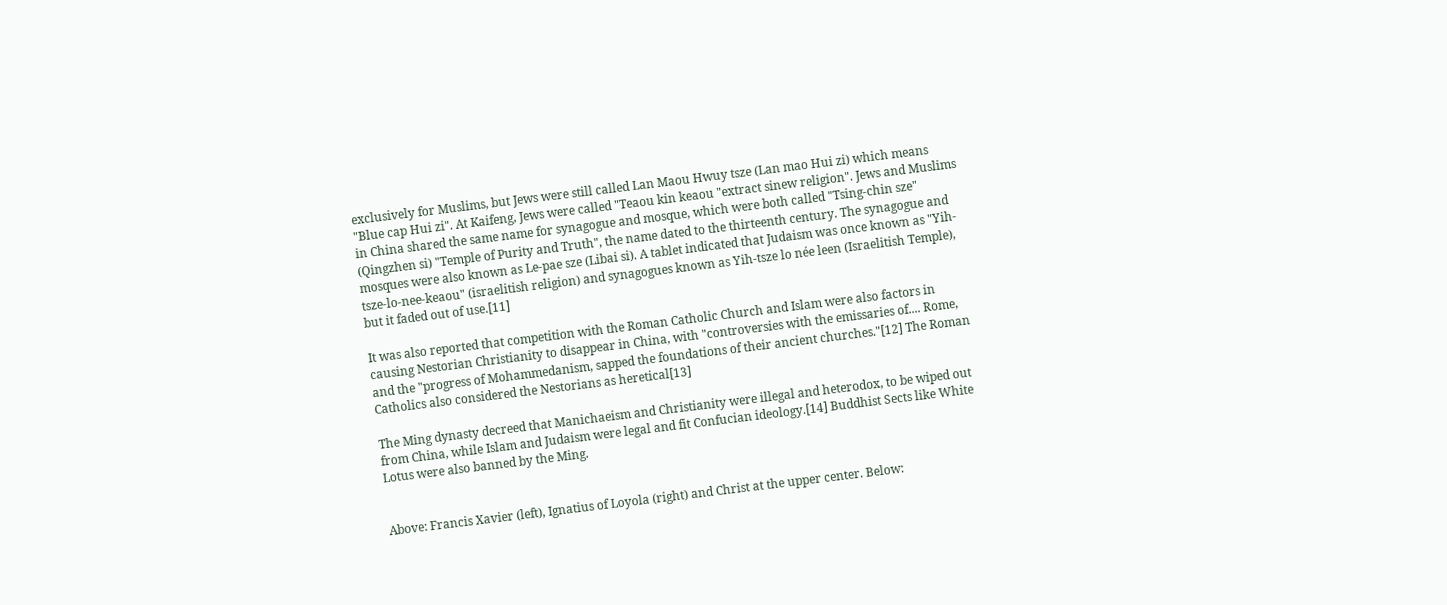exclusively for Muslims, but Jews were still called Lan Maou Hwuy tsze (Lan mao Hui zi) which means "Blue cap Hui zi". At Kaifeng, Jews were called "Teaou kin keaou "extract sinew religion". Jews and Muslims in China shared the same name for synagogue and mosque, which were both called "Tsing-chin sze" (Qingzhen si) "Temple of Purity and Truth", the name dated to the thirteenth century. The synagogue and mosques were also known as Le-pae sze (Libai si). A tablet indicated that Judaism was once known as "Yih-tsze-lo-nee-keaou" (israelitish religion) and synagogues known as Yih-tsze lo née leen (Israelitish Temple), but it faded out of use.[11]

It was also reported that competition with the Roman Catholic Church and Islam were also factors in causing Nestorian Christianity to disappear in China, with "controversies with the emissaries of.... Rome, and the "progress of Mohammedanism, sapped the foundations of their ancient churches."[12] The Roman Catholics also considered the Nestorians as heretical[13]

The Ming dynasty decreed that Manichaeism and Christianity were illegal and heterodox, to be wiped out from China, while Islam and Judaism were legal and fit Confucian ideology.[14] Buddhist Sects like White Lotus were also banned by the Ming.


Above: Francis Xavier (left), Ignatius of Loyola (right) and Christ at the upper center. Below: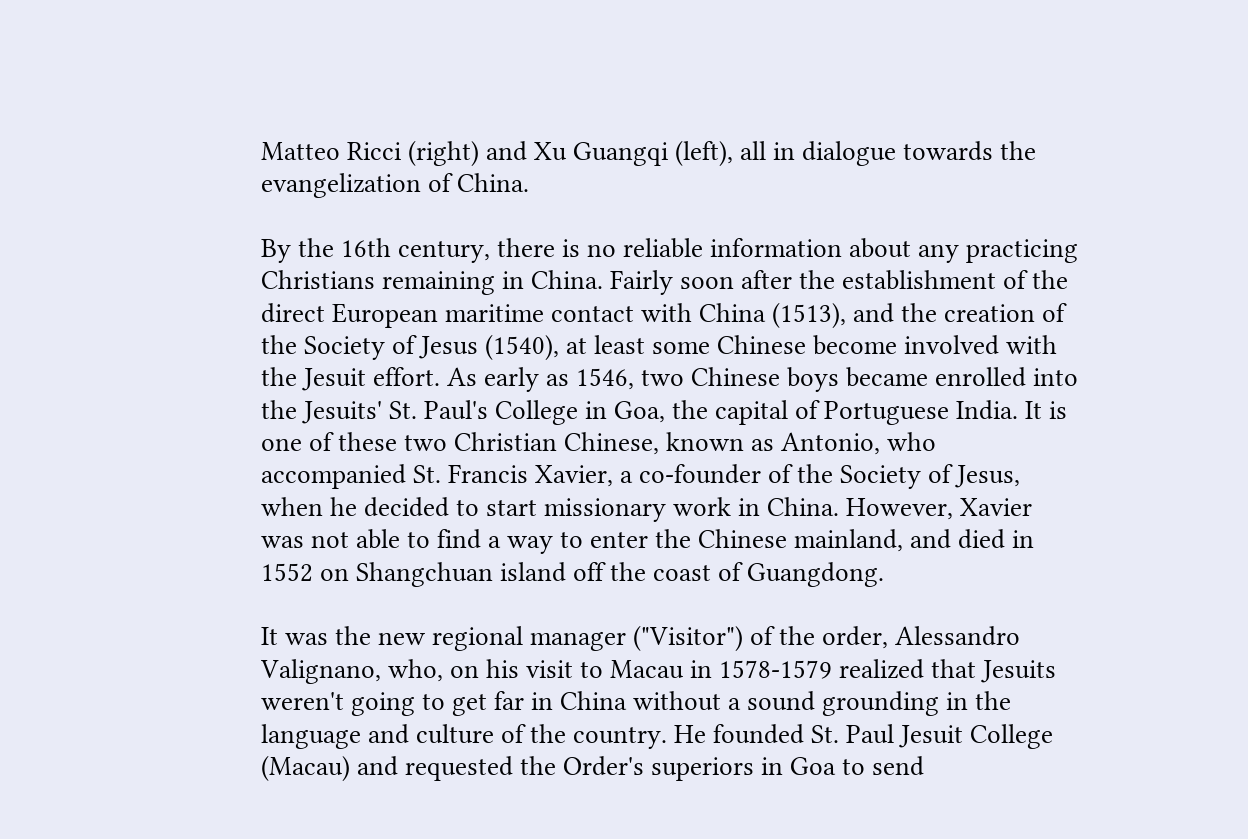Matteo Ricci (right) and Xu Guangqi (left), all in dialogue towards the evangelization of China.

By the 16th century, there is no reliable information about any practicing Christians remaining in China. Fairly soon after the establishment of the direct European maritime contact with China (1513), and the creation of the Society of Jesus (1540), at least some Chinese become involved with the Jesuit effort. As early as 1546, two Chinese boys became enrolled into the Jesuits' St. Paul's College in Goa, the capital of Portuguese India. It is one of these two Christian Chinese, known as Antonio, who accompanied St. Francis Xavier, a co-founder of the Society of Jesus, when he decided to start missionary work in China. However, Xavier was not able to find a way to enter the Chinese mainland, and died in 1552 on Shangchuan island off the coast of Guangdong.

It was the new regional manager ("Visitor") of the order, Alessandro Valignano, who, on his visit to Macau in 1578-1579 realized that Jesuits weren't going to get far in China without a sound grounding in the language and culture of the country. He founded St. Paul Jesuit College (Macau) and requested the Order's superiors in Goa to send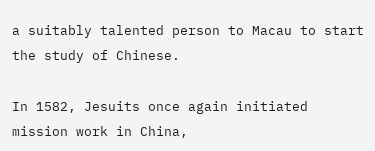a suitably talented person to Macau to start the study of Chinese.

In 1582, Jesuits once again initiated mission work in China,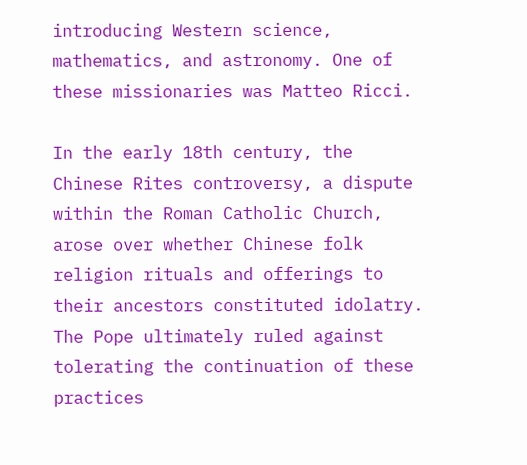introducing Western science, mathematics, and astronomy. One of these missionaries was Matteo Ricci.

In the early 18th century, the Chinese Rites controversy, a dispute within the Roman Catholic Church, arose over whether Chinese folk religion rituals and offerings to their ancestors constituted idolatry. The Pope ultimately ruled against tolerating the continuation of these practices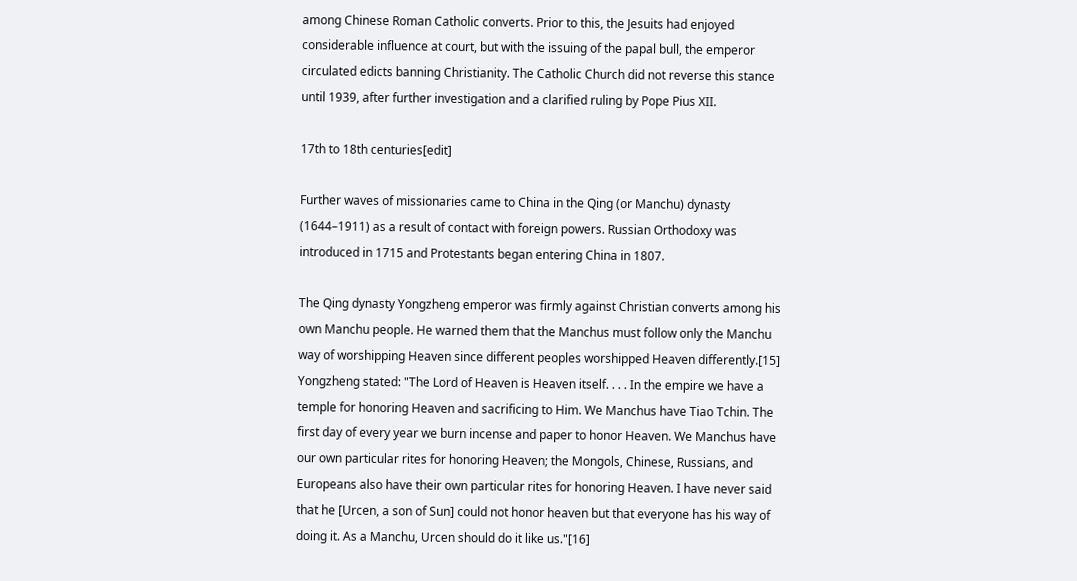among Chinese Roman Catholic converts. Prior to this, the Jesuits had enjoyed considerable influence at court, but with the issuing of the papal bull, the emperor circulated edicts banning Christianity. The Catholic Church did not reverse this stance until 1939, after further investigation and a clarified ruling by Pope Pius XII.

17th to 18th centuries[edit]

Further waves of missionaries came to China in the Qing (or Manchu) dynasty (1644–1911) as a result of contact with foreign powers. Russian Orthodoxy was introduced in 1715 and Protestants began entering China in 1807.

The Qing dynasty Yongzheng emperor was firmly against Christian converts among his own Manchu people. He warned them that the Manchus must follow only the Manchu way of worshipping Heaven since different peoples worshipped Heaven differently.[15] Yongzheng stated: "The Lord of Heaven is Heaven itself. . . . In the empire we have a temple for honoring Heaven and sacrificing to Him. We Manchus have Tiao Tchin. The first day of every year we burn incense and paper to honor Heaven. We Manchus have our own particular rites for honoring Heaven; the Mongols, Chinese, Russians, and Europeans also have their own particular rites for honoring Heaven. I have never said that he [Urcen, a son of Sun] could not honor heaven but that everyone has his way of doing it. As a Manchu, Urcen should do it like us."[16]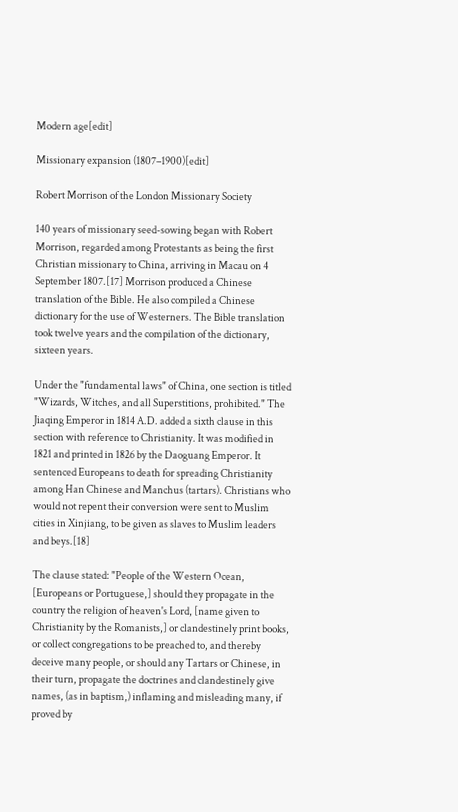Modern age[edit]

Missionary expansion (1807–1900)[edit]

Robert Morrison of the London Missionary Society

140 years of missionary seed-sowing began with Robert Morrison, regarded among Protestants as being the first Christian missionary to China, arriving in Macau on 4 September 1807.[17] Morrison produced a Chinese translation of the Bible. He also compiled a Chinese dictionary for the use of Westerners. The Bible translation took twelve years and the compilation of the dictionary, sixteen years.

Under the "fundamental laws" of China, one section is titled "Wizards, Witches, and all Superstitions, prohibited." The Jiaqing Emperor in 1814 A.D. added a sixth clause in this section with reference to Christianity. It was modified in 1821 and printed in 1826 by the Daoguang Emperor. It sentenced Europeans to death for spreading Christianity among Han Chinese and Manchus (tartars). Christians who would not repent their conversion were sent to Muslim cities in Xinjiang, to be given as slaves to Muslim leaders and beys.[18]

The clause stated: "People of the Western Ocean, [Europeans or Portuguese,] should they propagate in the country the religion of heaven's Lord, [name given to Christianity by the Romanists,] or clandestinely print books, or collect congregations to be preached to, and thereby deceive many people, or should any Tartars or Chinese, in their turn, propagate the doctrines and clandestinely give names, (as in baptism,) inflaming and misleading many, if proved by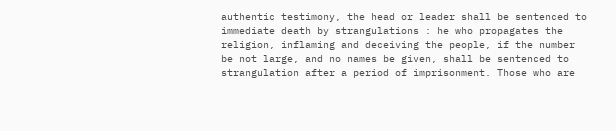authentic testimony, the head or leader shall be sentenced to immediate death by strangulations : he who propagates the religion, inflaming and deceiving the people, if the number be not large, and no names be given, shall be sentenced to strangulation after a period of imprisonment. Those who are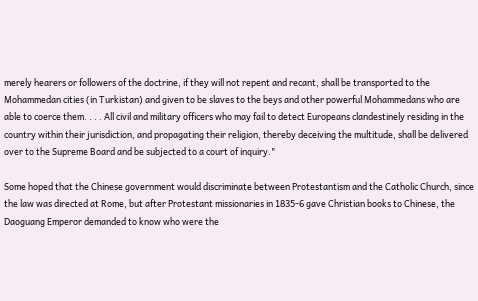merely hearers or followers of the doctrine, if they will not repent and recant, shall be transported to the Mohammedan cities (in Turkistan) and given to be slaves to the beys and other powerful Mohammedans who are able to coerce them. . . . All civil and military officers who may fail to detect Europeans clandestinely residing in the country within their jurisdiction, and propagating their religion, thereby deceiving the multitude, shall be delivered over to the Supreme Board and be subjected to a court of inquiry."

Some hoped that the Chinese government would discriminate between Protestantism and the Catholic Church, since the law was directed at Rome, but after Protestant missionaries in 1835-6 gave Christian books to Chinese, the Daoguang Emperor demanded to know who were the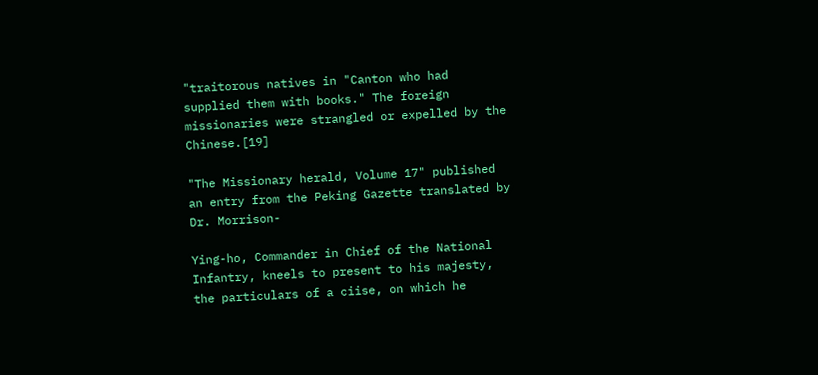"traitorous natives in "Canton who had supplied them with books." The foreign missionaries were strangled or expelled by the Chinese.[19]

"The Missionary herald, Volume 17" published an entry from the Peking Gazette translated by Dr. Morrison-

Ying-ho, Commander in Chief of the National Infantry, kneels to present to his majesty, the particulars of a ciise, on which he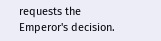requests the Emperor's decision.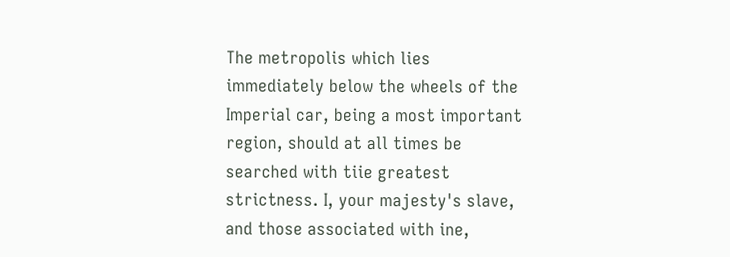The metropolis which lies immediately below the wheels of the Imperial car, being a most important region, should at all times be searched with tiie greatest strictness. I, your majesty's slave, and those associated with ine,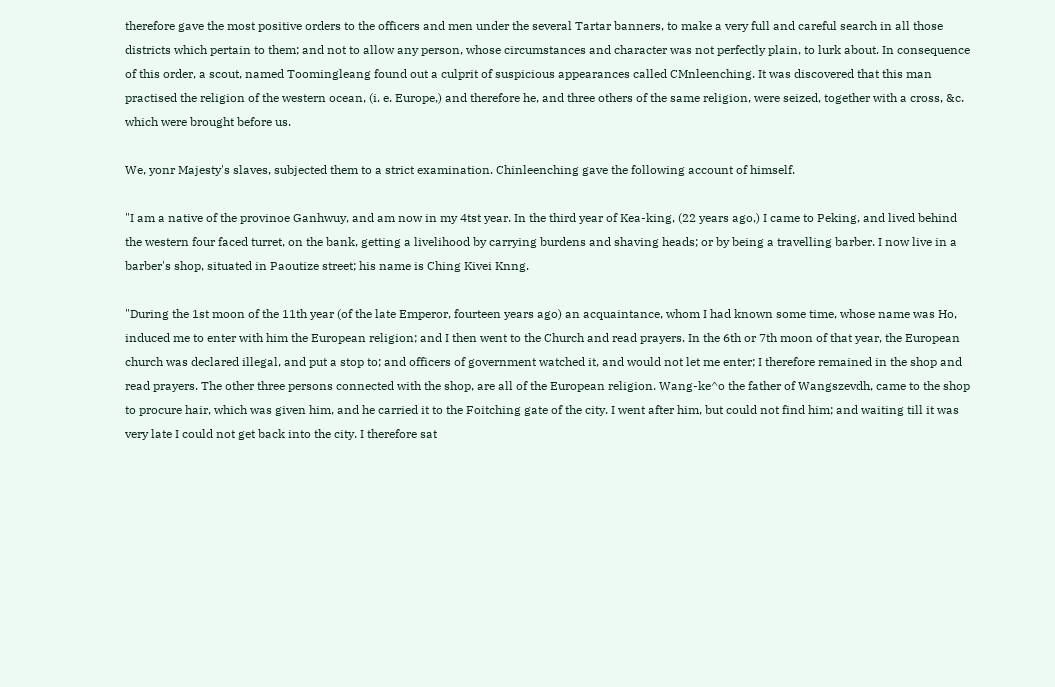therefore gave the most positive orders to the officers and men under the several Tartar banners, to make a very full and careful search in all those districts which pertain to them; and not to allow any person, whose circumstances and character was not perfectly plain, to lurk about. In consequence of this order, a scout, named Toomingleang found out a culprit of suspicious appearances called CMnleenching. It was discovered that this man practised the religion of the western ocean, (i. e. Europe,) and therefore he, and three others of the same religion, were seized, together with a cross, &c. which were brought before us.

We, yonr Majesty's slaves, subjected them to a strict examination. Chinleenching gave the following account of himself.

"I am a native of the provinoe Ganhwuy, and am now in my 4tst year. In the third year of Kea-king, (22 years ago,) I came to Peking, and lived behind the western four faced turret, on the bank, getting a livelihood by carrying burdens and shaving heads; or by being a travelling barber. I now live in a barber's shop, situated in Paoutize street; his name is Ching Kivei Knng.

"During the 1st moon of the 11th year (of the late Emperor, fourteen years ago) an acquaintance, whom I had known some time, whose name was Ho, induced me to enter with him the European religion; and I then went to the Church and read prayers. In the 6th or 7th moon of that year, the European church was declared illegal, and put a stop to; and officers of government watched it, and would not let me enter; I therefore remained in the shop and read prayers. The other three persons connected with the shop, are all of the European religion. Wang-ke^o the father of Wangszevdh, came to the shop to procure hair, which was given him, and he carried it to the Foitching gate of the city. I went after him, but could not find him; and waiting till it was very late I could not get back into the city. I therefore sat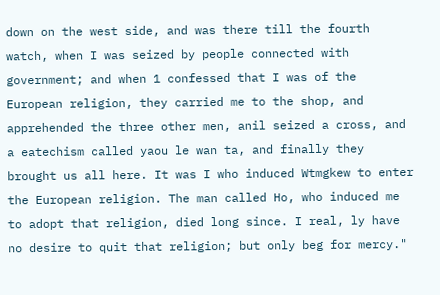down on the west side, and was there till the fourth watch, when I was seized by people connected with government; and when 1 confessed that I was of the European religion, they carried me to the shop, and apprehended the three other men, anil seized a cross, and a eatechism called yaou le wan ta, and finally they brought us all here. It was I who induced Wtmgkew to enter the European religion. The man called Ho, who induced me to adopt that religion, died long since. I real, ly have no desire to quit that religion; but only beg for mercy."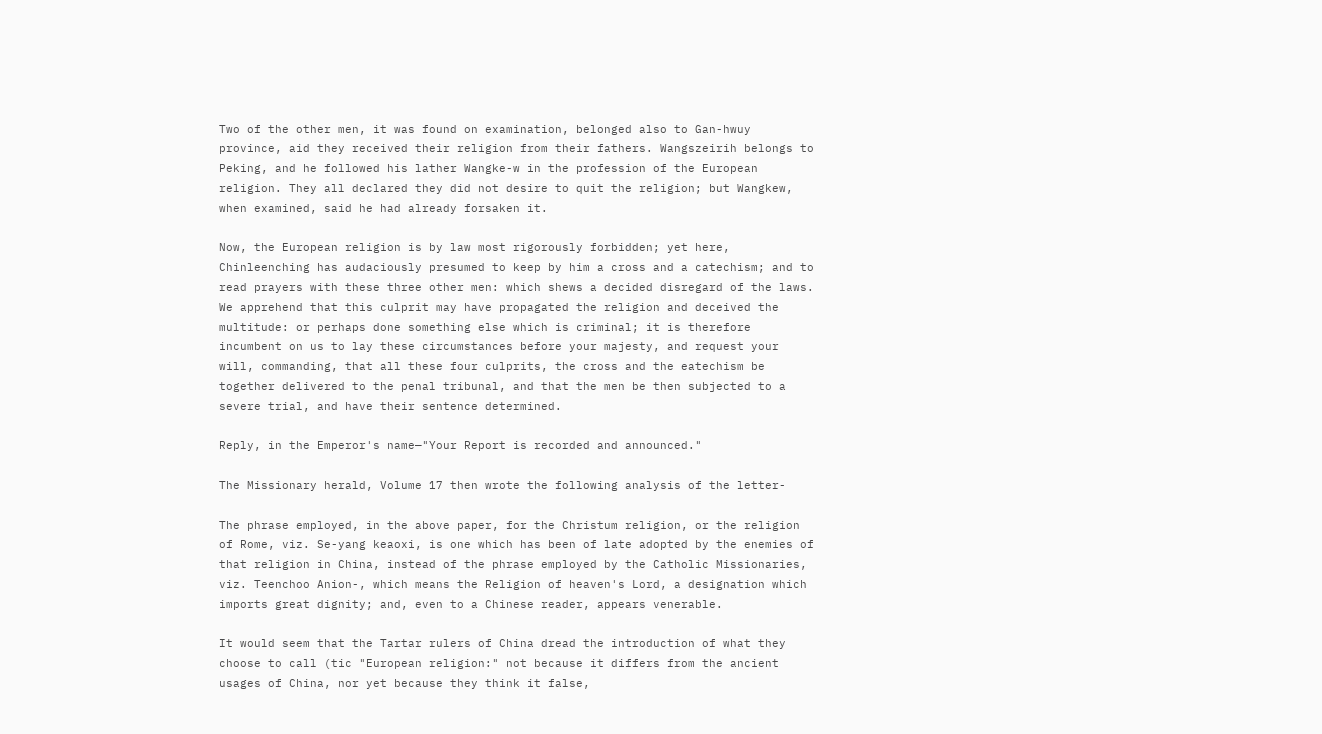Two of the other men, it was found on examination, belonged also to Gan-hwuy province, aid they received their religion from their fathers. Wangszeirih belongs to Peking, and he followed his lather Wangke-w in the profession of the European religion. They all declared they did not desire to quit the religion; but Wangkew, when examined, said he had already forsaken it.

Now, the European religion is by law most rigorously forbidden; yet here, Chinleenching has audaciously presumed to keep by him a cross and a catechism; and to read prayers with these three other men: which shews a decided disregard of the laws. We apprehend that this culprit may have propagated the religion and deceived the multitude: or perhaps done something else which is criminal; it is therefore incumbent on us to lay these circumstances before your majesty, and request your will, commanding, that all these four culprits, the cross and the eatechism be together delivered to the penal tribunal, and that the men be then subjected to a severe trial, and have their sentence determined.

Reply, in the Emperor's name—"Your Report is recorded and announced."

The Missionary herald, Volume 17 then wrote the following analysis of the letter-

The phrase employed, in the above paper, for the Christum religion, or the religion of Rome, viz. Se-yang keaoxi, is one which has been of late adopted by the enemies of that religion in China, instead of the phrase employed by the Catholic Missionaries, viz. Teenchoo Anion-, which means the Religion of heaven's Lord, a designation which imports great dignity; and, even to a Chinese reader, appears venerable.

It would seem that the Tartar rulers of China dread the introduction of what they choose to call (tic "European religion:" not because it differs from the ancient usages of China, nor yet because they think it false,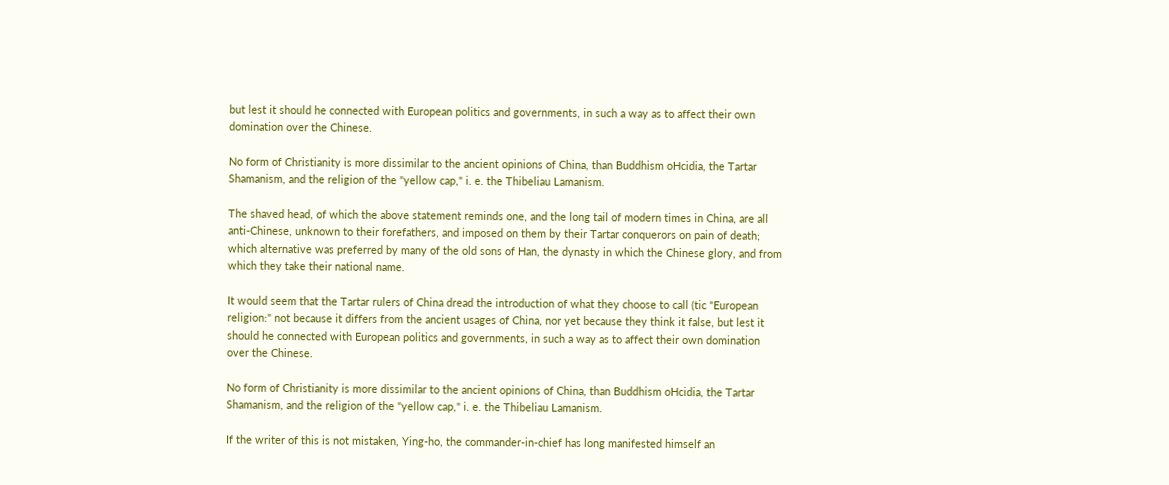but lest it should he connected with European politics and governments, in such a way as to affect their own domination over the Chinese.

No form of Christianity is more dissimilar to the ancient opinions of China, than Buddhism oHcidia, the Tartar Shamanism, and the religion of the "yellow cap," i. e. the Thibeliau Lamanism.

The shaved head, of which the above statement reminds one, and the long tail of modern times in China, are all anti-Chinese, unknown to their forefathers, and imposed on them by their Tartar conquerors on pain of death; which alternative was preferred by many of the old sons of Han, the dynasty in which the Chinese glory, and from which they take their national name.

It would seem that the Tartar rulers of China dread the introduction of what they choose to call (tic "European religion:" not because it differs from the ancient usages of China, nor yet because they think it false, but lest it should he connected with European politics and governments, in such a way as to affect their own domination over the Chinese.

No form of Christianity is more dissimilar to the ancient opinions of China, than Buddhism oHcidia, the Tartar Shamanism, and the religion of the "yellow cap," i. e. the Thibeliau Lamanism.

If the writer of this is not mistaken, Ying-ho, the commander-in-chief has long manifested himself an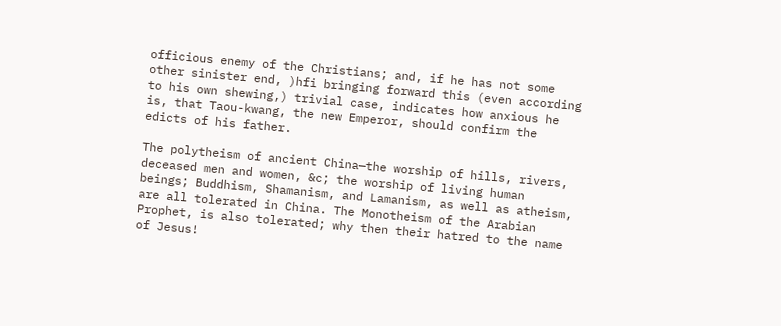officious enemy of the Christians; and, if he has not some other sinister end, )hfi bringing forward this (even according to his own shewing,) trivial case, indicates how anxious he is, that Taou-kwang, the new Emperor, should confirm the edicts of his father.

The polytheism of ancient China—the worship of hills, rivers, deceased men and women, &c; the worship of living human beings; Buddhism, Shamanism, and Lamanism, as well as atheism, are all tolerated in China. The Monotheism of the Arabian Prophet, is also tolerated; why then their hatred to the name of Jesus!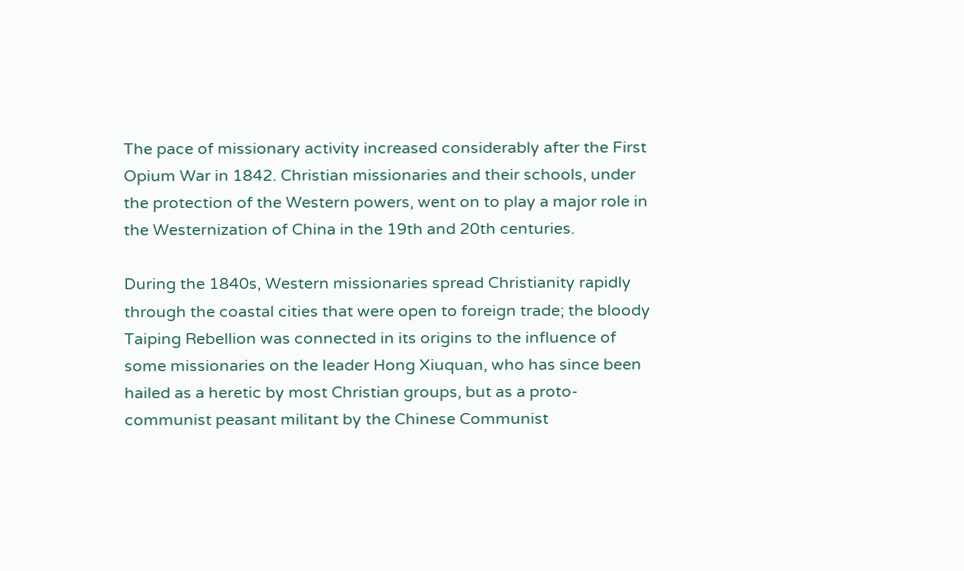The pace of missionary activity increased considerably after the First Opium War in 1842. Christian missionaries and their schools, under the protection of the Western powers, went on to play a major role in the Westernization of China in the 19th and 20th centuries.

During the 1840s, Western missionaries spread Christianity rapidly through the coastal cities that were open to foreign trade; the bloody Taiping Rebellion was connected in its origins to the influence of some missionaries on the leader Hong Xiuquan, who has since been hailed as a heretic by most Christian groups, but as a proto-communist peasant militant by the Chinese Communist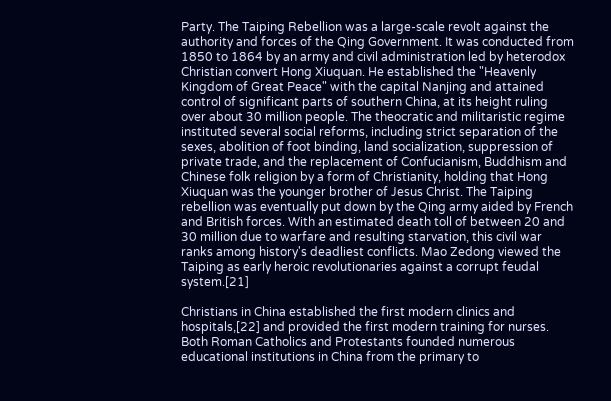Party. The Taiping Rebellion was a large-scale revolt against the authority and forces of the Qing Government. It was conducted from 1850 to 1864 by an army and civil administration led by heterodox Christian convert Hong Xiuquan. He established the "Heavenly Kingdom of Great Peace" with the capital Nanjing and attained control of significant parts of southern China, at its height ruling over about 30 million people. The theocratic and militaristic regime instituted several social reforms, including strict separation of the sexes, abolition of foot binding, land socialization, suppression of private trade, and the replacement of Confucianism, Buddhism and Chinese folk religion by a form of Christianity, holding that Hong Xiuquan was the younger brother of Jesus Christ. The Taiping rebellion was eventually put down by the Qing army aided by French and British forces. With an estimated death toll of between 20 and 30 million due to warfare and resulting starvation, this civil war ranks among history's deadliest conflicts. Mao Zedong viewed the Taiping as early heroic revolutionaries against a corrupt feudal system.[21]

Christians in China established the first modern clinics and hospitals,[22] and provided the first modern training for nurses. Both Roman Catholics and Protestants founded numerous educational institutions in China from the primary to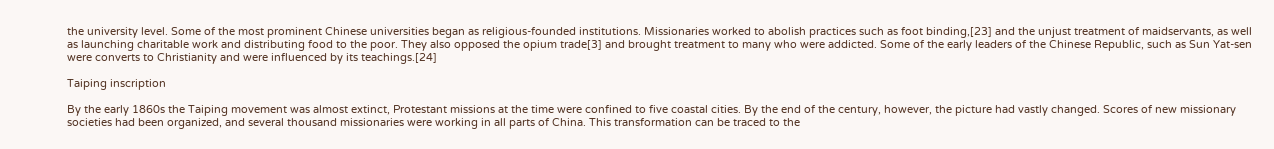the university level. Some of the most prominent Chinese universities began as religious-founded institutions. Missionaries worked to abolish practices such as foot binding,[23] and the unjust treatment of maidservants, as well as launching charitable work and distributing food to the poor. They also opposed the opium trade[3] and brought treatment to many who were addicted. Some of the early leaders of the Chinese Republic, such as Sun Yat-sen were converts to Christianity and were influenced by its teachings.[24]

Taiping inscription

By the early 1860s the Taiping movement was almost extinct, Protestant missions at the time were confined to five coastal cities. By the end of the century, however, the picture had vastly changed. Scores of new missionary societies had been organized, and several thousand missionaries were working in all parts of China. This transformation can be traced to the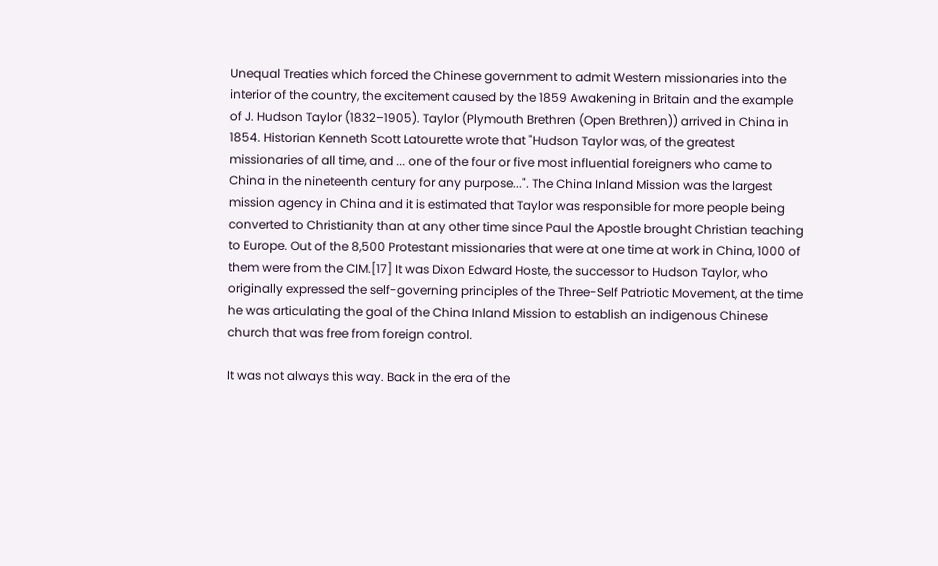Unequal Treaties which forced the Chinese government to admit Western missionaries into the interior of the country, the excitement caused by the 1859 Awakening in Britain and the example of J. Hudson Taylor (1832–1905). Taylor (Plymouth Brethren (Open Brethren)) arrived in China in 1854. Historian Kenneth Scott Latourette wrote that "Hudson Taylor was, of the greatest missionaries of all time, and ... one of the four or five most influential foreigners who came to China in the nineteenth century for any purpose...". The China Inland Mission was the largest mission agency in China and it is estimated that Taylor was responsible for more people being converted to Christianity than at any other time since Paul the Apostle brought Christian teaching to Europe. Out of the 8,500 Protestant missionaries that were at one time at work in China, 1000 of them were from the CIM.[17] It was Dixon Edward Hoste, the successor to Hudson Taylor, who originally expressed the self-governing principles of the Three-Self Patriotic Movement, at the time he was articulating the goal of the China Inland Mission to establish an indigenous Chinese church that was free from foreign control.

It was not always this way. Back in the era of the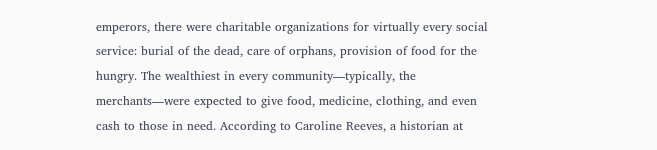emperors, there were charitable organizations for virtually every social service: burial of the dead, care of orphans, provision of food for the hungry. The wealthiest in every community—typically, the merchants—were expected to give food, medicine, clothing, and even cash to those in need. According to Caroline Reeves, a historian at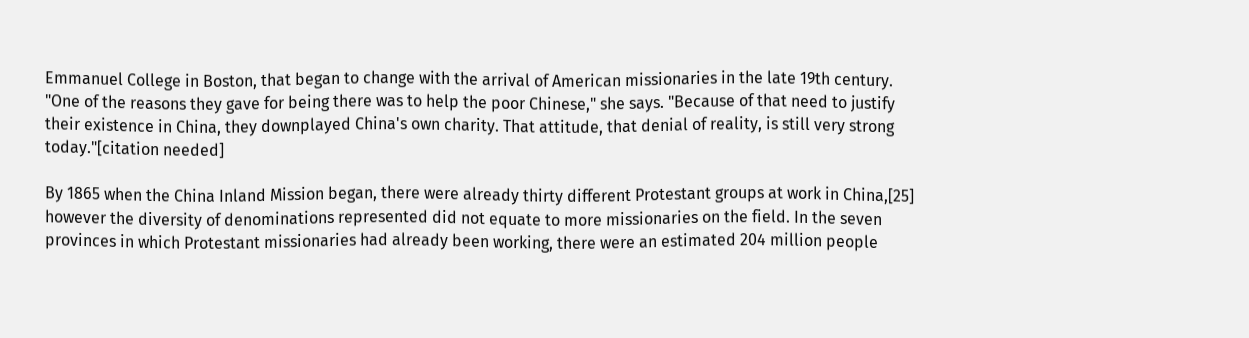Emmanuel College in Boston, that began to change with the arrival of American missionaries in the late 19th century. "One of the reasons they gave for being there was to help the poor Chinese," she says. "Because of that need to justify their existence in China, they downplayed China's own charity. That attitude, that denial of reality, is still very strong today."[citation needed]

By 1865 when the China Inland Mission began, there were already thirty different Protestant groups at work in China,[25] however the diversity of denominations represented did not equate to more missionaries on the field. In the seven provinces in which Protestant missionaries had already been working, there were an estimated 204 million people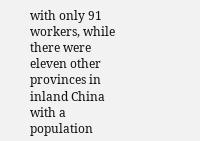with only 91 workers, while there were eleven other provinces in inland China with a population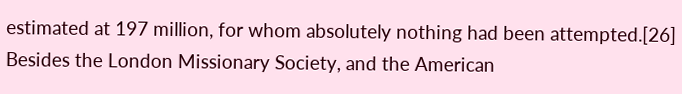estimated at 197 million, for whom absolutely nothing had been attempted.[26] Besides the London Missionary Society, and the American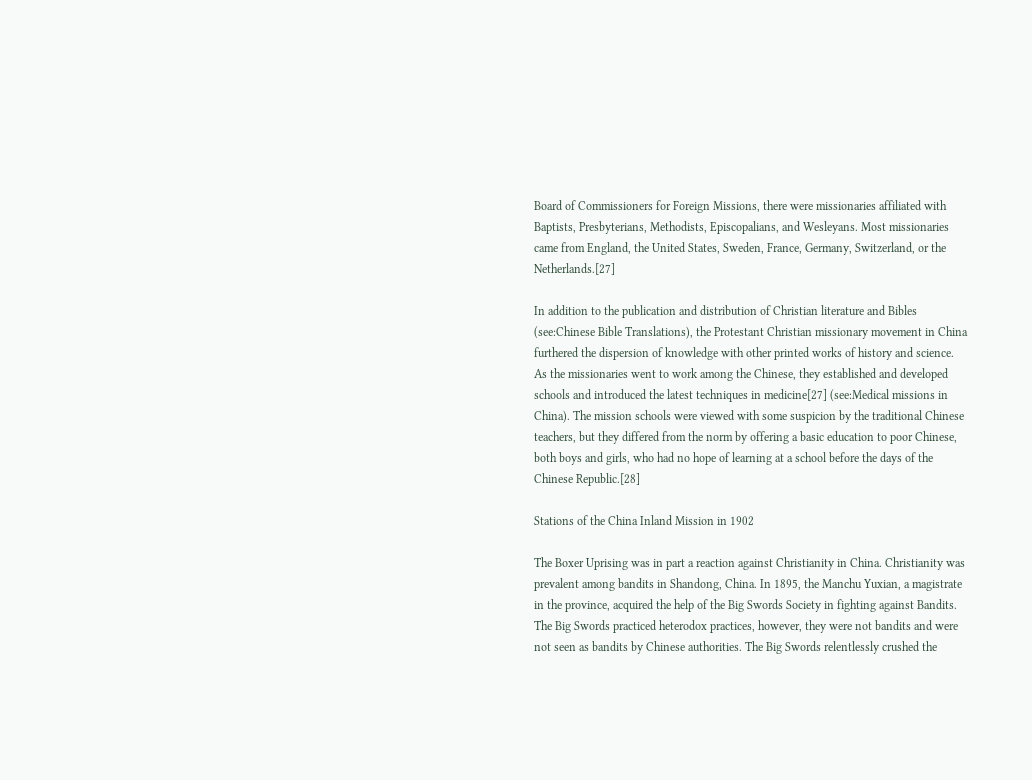Board of Commissioners for Foreign Missions, there were missionaries affiliated with Baptists, Presbyterians, Methodists, Episcopalians, and Wesleyans. Most missionaries came from England, the United States, Sweden, France, Germany, Switzerland, or the Netherlands.[27]

In addition to the publication and distribution of Christian literature and Bibles (see:Chinese Bible Translations), the Protestant Christian missionary movement in China furthered the dispersion of knowledge with other printed works of history and science. As the missionaries went to work among the Chinese, they established and developed schools and introduced the latest techniques in medicine[27] (see:Medical missions in China). The mission schools were viewed with some suspicion by the traditional Chinese teachers, but they differed from the norm by offering a basic education to poor Chinese, both boys and girls, who had no hope of learning at a school before the days of the Chinese Republic.[28]

Stations of the China Inland Mission in 1902

The Boxer Uprising was in part a reaction against Christianity in China. Christianity was prevalent among bandits in Shandong, China. In 1895, the Manchu Yuxian, a magistrate in the province, acquired the help of the Big Swords Society in fighting against Bandits. The Big Swords practiced heterodox practices, however, they were not bandits and were not seen as bandits by Chinese authorities. The Big Swords relentlessly crushed the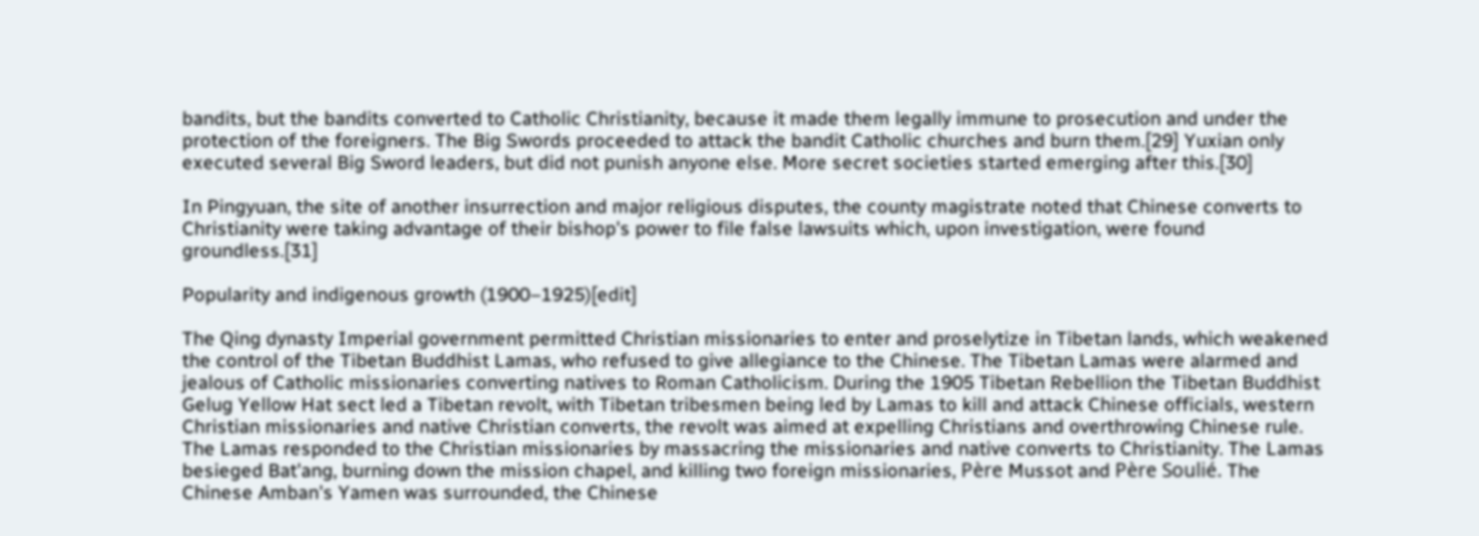bandits, but the bandits converted to Catholic Christianity, because it made them legally immune to prosecution and under the protection of the foreigners. The Big Swords proceeded to attack the bandit Catholic churches and burn them.[29] Yuxian only executed several Big Sword leaders, but did not punish anyone else. More secret societies started emerging after this.[30]

In Pingyuan, the site of another insurrection and major religious disputes, the county magistrate noted that Chinese converts to Christianity were taking advantage of their bishop's power to file false lawsuits which, upon investigation, were found groundless.[31]

Popularity and indigenous growth (1900–1925)[edit]

The Qing dynasty Imperial government permitted Christian missionaries to enter and proselytize in Tibetan lands, which weakened the control of the Tibetan Buddhist Lamas, who refused to give allegiance to the Chinese. The Tibetan Lamas were alarmed and jealous of Catholic missionaries converting natives to Roman Catholicism. During the 1905 Tibetan Rebellion the Tibetan Buddhist Gelug Yellow Hat sect led a Tibetan revolt, with Tibetan tribesmen being led by Lamas to kill and attack Chinese officials, western Christian missionaries and native Christian converts, the revolt was aimed at expelling Christians and overthrowing Chinese rule. The Lamas responded to the Christian missionaries by massacring the missionaries and native converts to Christianity. The Lamas besieged Bat'ang, burning down the mission chapel, and killing two foreign missionaries, Père Mussot and Père Soulié. The Chinese Amban's Yamen was surrounded, the Chinese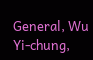General, Wu Yi-chung,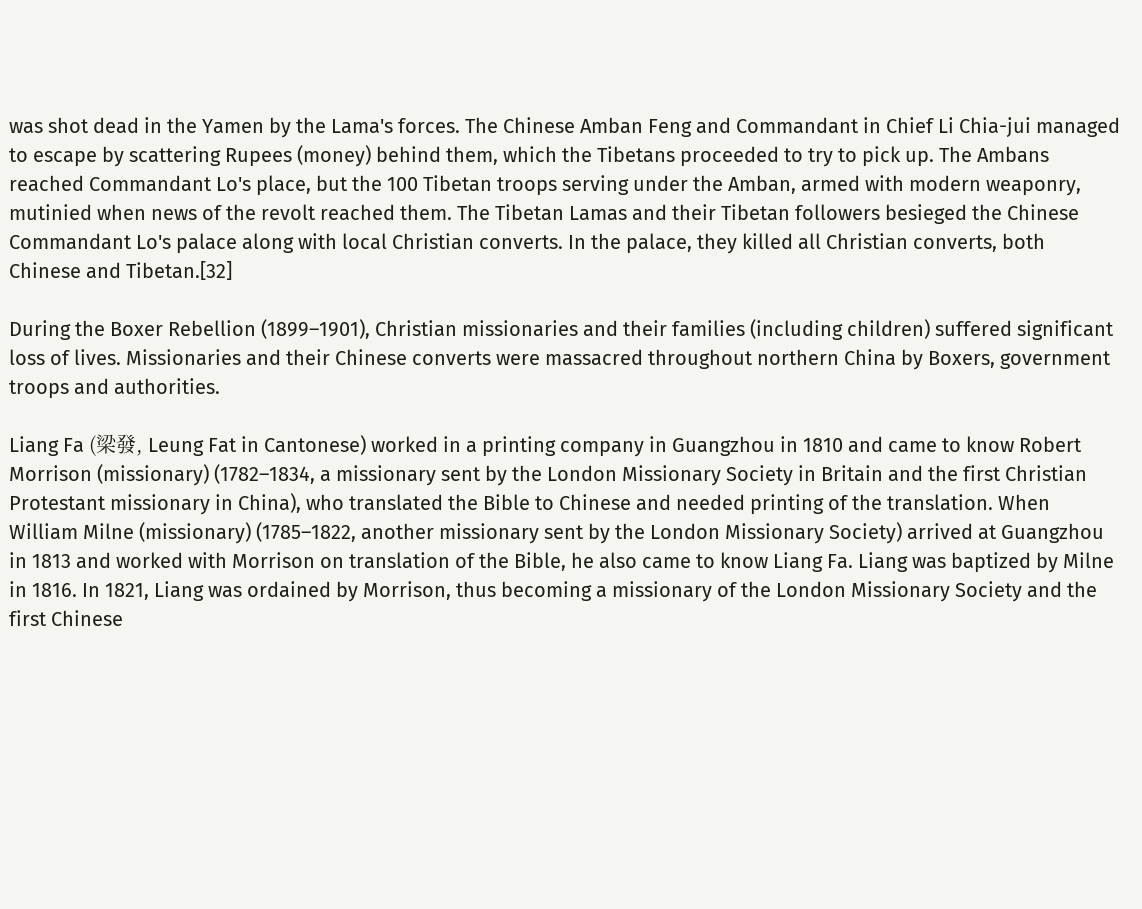was shot dead in the Yamen by the Lama's forces. The Chinese Amban Feng and Commandant in Chief Li Chia-jui managed to escape by scattering Rupees (money) behind them, which the Tibetans proceeded to try to pick up. The Ambans reached Commandant Lo's place, but the 100 Tibetan troops serving under the Amban, armed with modern weaponry, mutinied when news of the revolt reached them. The Tibetan Lamas and their Tibetan followers besieged the Chinese Commandant Lo's palace along with local Christian converts. In the palace, they killed all Christian converts, both Chinese and Tibetan.[32]

During the Boxer Rebellion (1899–1901), Christian missionaries and their families (including children) suffered significant loss of lives. Missionaries and their Chinese converts were massacred throughout northern China by Boxers, government troops and authorities.

Liang Fa (梁發, Leung Fat in Cantonese) worked in a printing company in Guangzhou in 1810 and came to know Robert Morrison (missionary) (1782–1834, a missionary sent by the London Missionary Society in Britain and the first Christian Protestant missionary in China), who translated the Bible to Chinese and needed printing of the translation. When William Milne (missionary) (1785–1822, another missionary sent by the London Missionary Society) arrived at Guangzhou in 1813 and worked with Morrison on translation of the Bible, he also came to know Liang Fa. Liang was baptized by Milne in 1816. In 1821, Liang was ordained by Morrison, thus becoming a missionary of the London Missionary Society and the first Chinese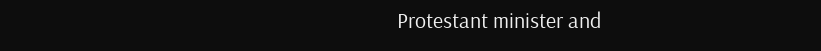Protestant minister and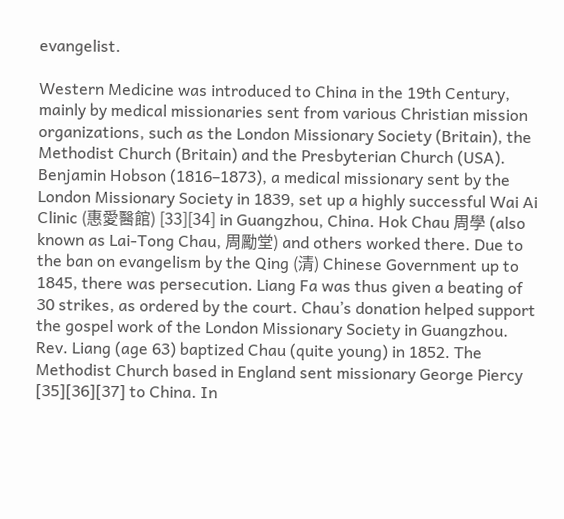evangelist.

Western Medicine was introduced to China in the 19th Century, mainly by medical missionaries sent from various Christian mission organizations, such as the London Missionary Society (Britain), the Methodist Church (Britain) and the Presbyterian Church (USA). Benjamin Hobson (1816–1873), a medical missionary sent by the London Missionary Society in 1839, set up a highly successful Wai Ai Clinic (惠愛醫館) [33][34] in Guangzhou, China. Hok Chau 周學 (also known as Lai-Tong Chau, 周勵堂) and others worked there. Due to the ban on evangelism by the Qing (清) Chinese Government up to 1845, there was persecution. Liang Fa was thus given a beating of 30 strikes, as ordered by the court. Chau’s donation helped support the gospel work of the London Missionary Society in Guangzhou. Rev. Liang (age 63) baptized Chau (quite young) in 1852. The Methodist Church based in England sent missionary George Piercy [35][36][37] to China. In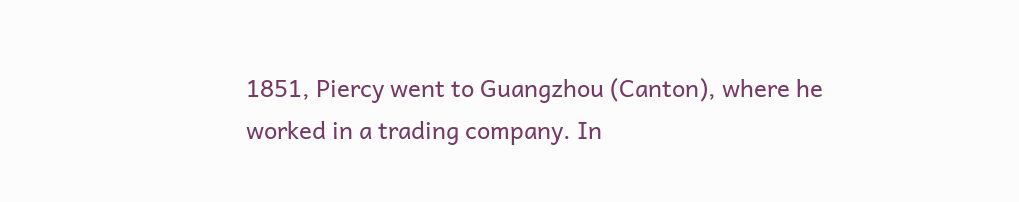1851, Piercy went to Guangzhou (Canton), where he worked in a trading company. In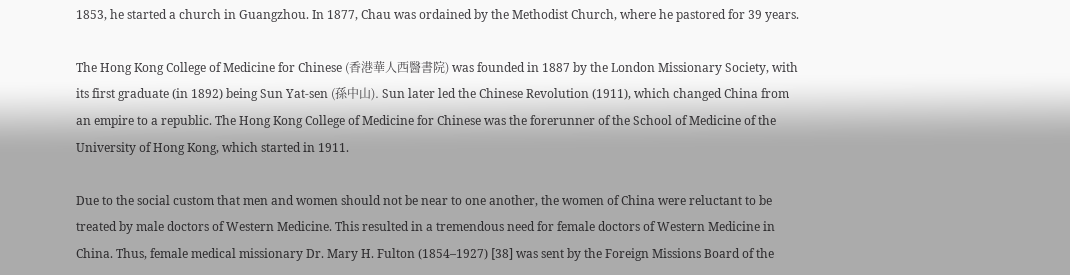1853, he started a church in Guangzhou. In 1877, Chau was ordained by the Methodist Church, where he pastored for 39 years.

The Hong Kong College of Medicine for Chinese (香港華人西醫書院) was founded in 1887 by the London Missionary Society, with its first graduate (in 1892) being Sun Yat-sen (孫中山). Sun later led the Chinese Revolution (1911), which changed China from an empire to a republic. The Hong Kong College of Medicine for Chinese was the forerunner of the School of Medicine of the University of Hong Kong, which started in 1911.

Due to the social custom that men and women should not be near to one another, the women of China were reluctant to be treated by male doctors of Western Medicine. This resulted in a tremendous need for female doctors of Western Medicine in China. Thus, female medical missionary Dr. Mary H. Fulton (1854–1927) [38] was sent by the Foreign Missions Board of the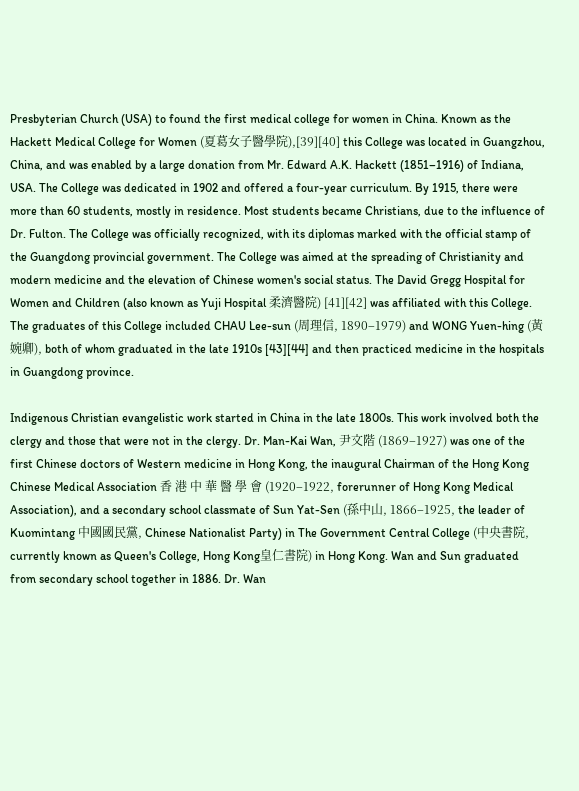Presbyterian Church (USA) to found the first medical college for women in China. Known as the Hackett Medical College for Women (夏葛女子醫學院),[39][40] this College was located in Guangzhou, China, and was enabled by a large donation from Mr. Edward A.K. Hackett (1851–1916) of Indiana, USA. The College was dedicated in 1902 and offered a four-year curriculum. By 1915, there were more than 60 students, mostly in residence. Most students became Christians, due to the influence of Dr. Fulton. The College was officially recognized, with its diplomas marked with the official stamp of the Guangdong provincial government. The College was aimed at the spreading of Christianity and modern medicine and the elevation of Chinese women's social status. The David Gregg Hospital for Women and Children (also known as Yuji Hospital 柔濟醫院) [41][42] was affiliated with this College. The graduates of this College included CHAU Lee-sun (周理信, 1890–1979) and WONG Yuen-hing (黃婉卿), both of whom graduated in the late 1910s [43][44] and then practiced medicine in the hospitals in Guangdong province.

Indigenous Christian evangelistic work started in China in the late 1800s. This work involved both the clergy and those that were not in the clergy. Dr. Man-Kai Wan, 尹文階 (1869–1927) was one of the first Chinese doctors of Western medicine in Hong Kong, the inaugural Chairman of the Hong Kong Chinese Medical Association 香 港 中 華 醫 學 會 (1920–1922, forerunner of Hong Kong Medical Association), and a secondary school classmate of Sun Yat-Sen (孫中山, 1866–1925, the leader of Kuomintang 中國國民黨, Chinese Nationalist Party) in The Government Central College (中央書院, currently known as Queen's College, Hong Kong皇仁書院) in Hong Kong. Wan and Sun graduated from secondary school together in 1886. Dr. Wan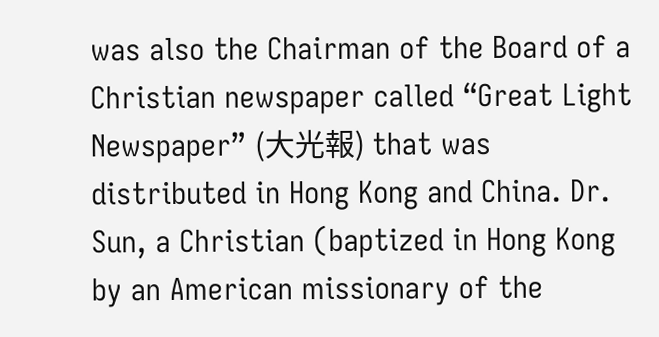was also the Chairman of the Board of a Christian newspaper called “Great Light Newspaper” (大光報) that was distributed in Hong Kong and China. Dr. Sun, a Christian (baptized in Hong Kong by an American missionary of the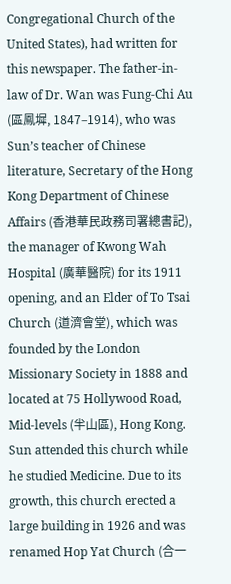Congregational Church of the United States), had written for this newspaper. The father-in-law of Dr. Wan was Fung-Chi Au (區鳳墀, 1847–1914), who was Sun’s teacher of Chinese literature, Secretary of the Hong Kong Department of Chinese Affairs (香港華民政務司署總書記), the manager of Kwong Wah Hospital (廣華醫院) for its 1911 opening, and an Elder of To Tsai Church (道濟會堂), which was founded by the London Missionary Society in 1888 and located at 75 Hollywood Road, Mid-levels (半山區), Hong Kong. Sun attended this church while he studied Medicine. Due to its growth, this church erected a large building in 1926 and was renamed Hop Yat Church (合一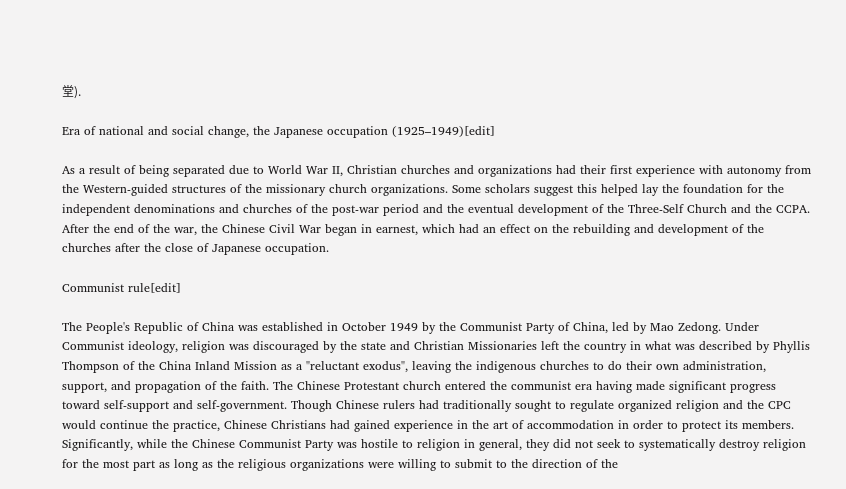堂).

Era of national and social change, the Japanese occupation (1925–1949)[edit]

As a result of being separated due to World War II, Christian churches and organizations had their first experience with autonomy from the Western-guided structures of the missionary church organizations. Some scholars suggest this helped lay the foundation for the independent denominations and churches of the post-war period and the eventual development of the Three-Self Church and the CCPA. After the end of the war, the Chinese Civil War began in earnest, which had an effect on the rebuilding and development of the churches after the close of Japanese occupation.

Communist rule[edit]

The People's Republic of China was established in October 1949 by the Communist Party of China, led by Mao Zedong. Under Communist ideology, religion was discouraged by the state and Christian Missionaries left the country in what was described by Phyllis Thompson of the China Inland Mission as a "reluctant exodus", leaving the indigenous churches to do their own administration, support, and propagation of the faith. The Chinese Protestant church entered the communist era having made significant progress toward self-support and self-government. Though Chinese rulers had traditionally sought to regulate organized religion and the CPC would continue the practice, Chinese Christians had gained experience in the art of accommodation in order to protect its members. Significantly, while the Chinese Communist Party was hostile to religion in general, they did not seek to systematically destroy religion for the most part as long as the religious organizations were willing to submit to the direction of the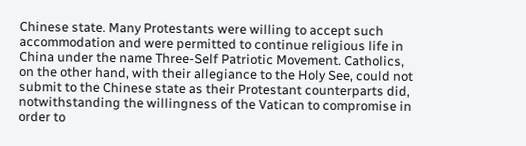Chinese state. Many Protestants were willing to accept such accommodation and were permitted to continue religious life in China under the name Three-Self Patriotic Movement. Catholics, on the other hand, with their allegiance to the Holy See, could not submit to the Chinese state as their Protestant counterparts did, notwithstanding the willingness of the Vatican to compromise in order to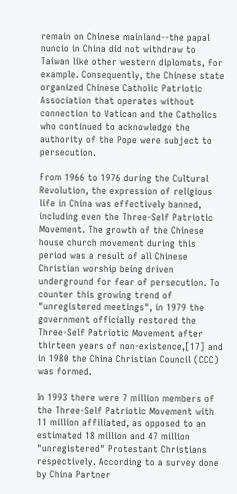remain on Chinese mainland--the papal nuncio in China did not withdraw to Taiwan like other western diplomats, for example. Consequently, the Chinese state organized Chinese Catholic Patriotic Association that operates without connection to Vatican and the Catholics who continued to acknowledge the authority of the Pope were subject to persecution.

From 1966 to 1976 during the Cultural Revolution, the expression of religious life in China was effectively banned, including even the Three-Self Patriotic Movement. The growth of the Chinese house church movement during this period was a result of all Chinese Christian worship being driven underground for fear of persecution. To counter this growing trend of "unregistered meetings", in 1979 the government officially restored the Three-Self Patriotic Movement after thirteen years of non-existence,[17] and in 1980 the China Christian Council (CCC) was formed.

In 1993 there were 7 million members of the Three-Self Patriotic Movement with 11 million affiliated, as opposed to an estimated 18 million and 47 million "unregistered" Protestant Christians respectively. According to a survey done by China Partner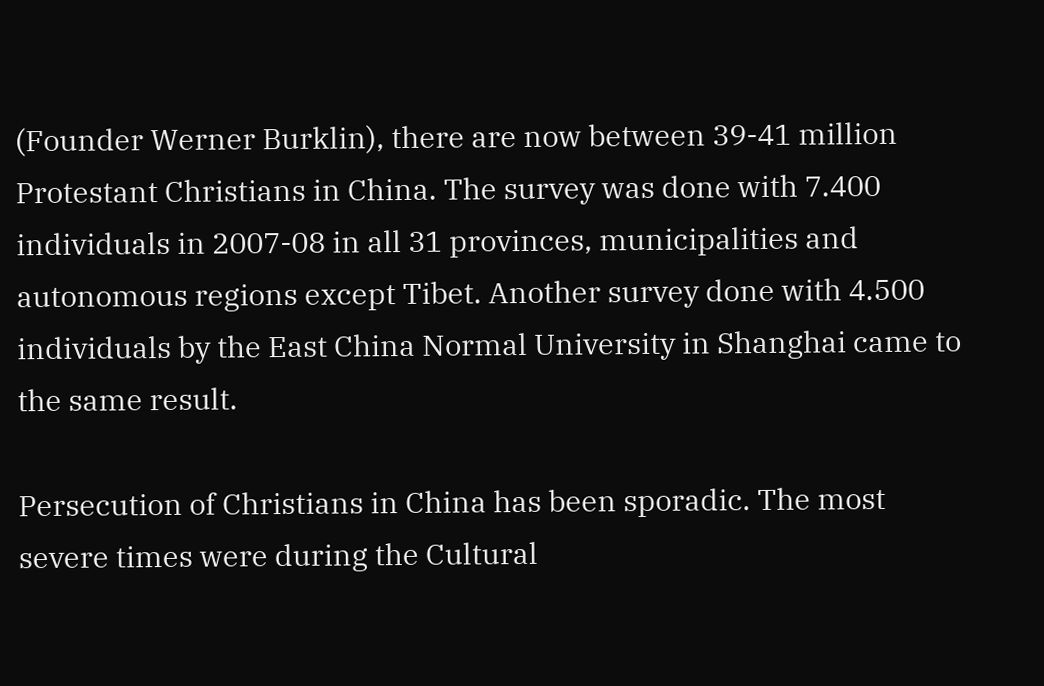(Founder Werner Burklin), there are now between 39-41 million Protestant Christians in China. The survey was done with 7.400 individuals in 2007-08 in all 31 provinces, municipalities and autonomous regions except Tibet. Another survey done with 4.500 individuals by the East China Normal University in Shanghai came to the same result.

Persecution of Christians in China has been sporadic. The most severe times were during the Cultural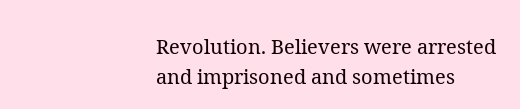Revolution. Believers were arrested and imprisoned and sometimes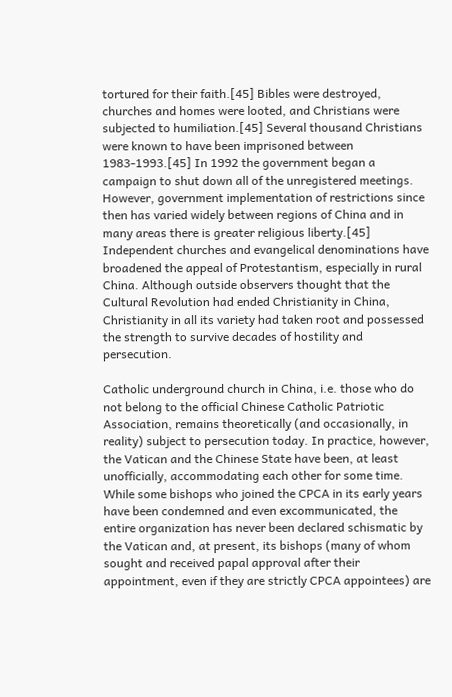tortured for their faith.[45] Bibles were destroyed, churches and homes were looted, and Christians were subjected to humiliation.[45] Several thousand Christians were known to have been imprisoned between 1983-1993.[45] In 1992 the government began a campaign to shut down all of the unregistered meetings. However, government implementation of restrictions since then has varied widely between regions of China and in many areas there is greater religious liberty.[45] Independent churches and evangelical denominations have broadened the appeal of Protestantism, especially in rural China. Although outside observers thought that the Cultural Revolution had ended Christianity in China, Christianity in all its variety had taken root and possessed the strength to survive decades of hostility and persecution.

Catholic underground church in China, i.e. those who do not belong to the official Chinese Catholic Patriotic Association, remains theoretically (and occasionally, in reality) subject to persecution today. In practice, however, the Vatican and the Chinese State have been, at least unofficially, accommodating each other for some time. While some bishops who joined the CPCA in its early years have been condemned and even excommunicated, the entire organization has never been declared schismatic by the Vatican and, at present, its bishops (many of whom sought and received papal approval after their appointment, even if they are strictly CPCA appointees) are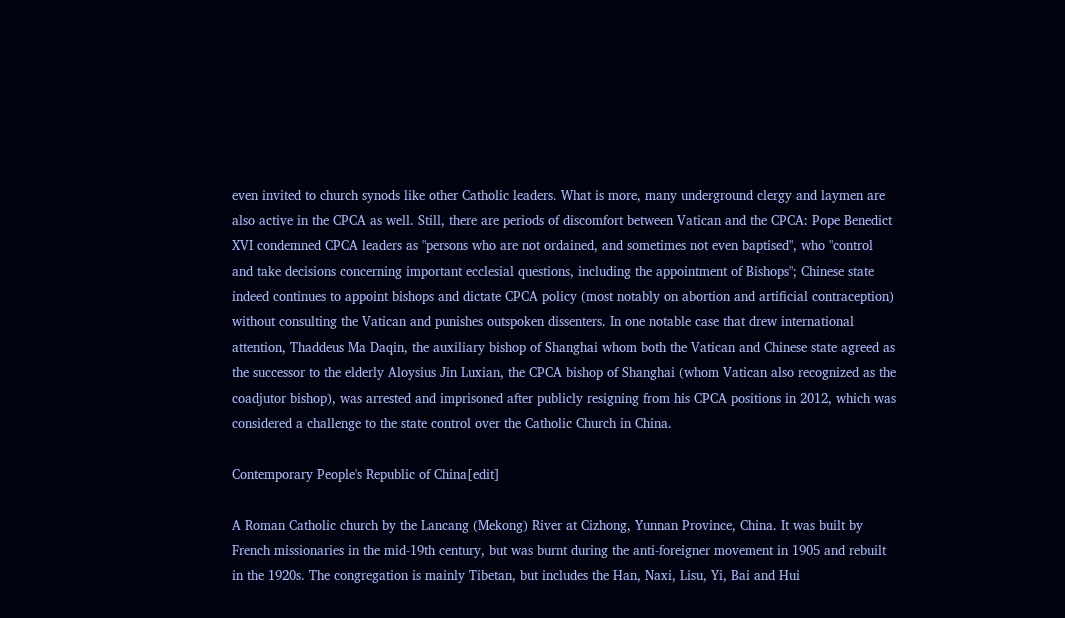even invited to church synods like other Catholic leaders. What is more, many underground clergy and laymen are also active in the CPCA as well. Still, there are periods of discomfort between Vatican and the CPCA: Pope Benedict XVI condemned CPCA leaders as "persons who are not ordained, and sometimes not even baptised", who "control and take decisions concerning important ecclesial questions, including the appointment of Bishops"; Chinese state indeed continues to appoint bishops and dictate CPCA policy (most notably on abortion and artificial contraception) without consulting the Vatican and punishes outspoken dissenters. In one notable case that drew international attention, Thaddeus Ma Daqin, the auxiliary bishop of Shanghai whom both the Vatican and Chinese state agreed as the successor to the elderly Aloysius Jin Luxian, the CPCA bishop of Shanghai (whom Vatican also recognized as the coadjutor bishop), was arrested and imprisoned after publicly resigning from his CPCA positions in 2012, which was considered a challenge to the state control over the Catholic Church in China.

Contemporary People's Republic of China[edit]

A Roman Catholic church by the Lancang (Mekong) River at Cizhong, Yunnan Province, China. It was built by French missionaries in the mid-19th century, but was burnt during the anti-foreigner movement in 1905 and rebuilt in the 1920s. The congregation is mainly Tibetan, but includes the Han, Naxi, Lisu, Yi, Bai and Hui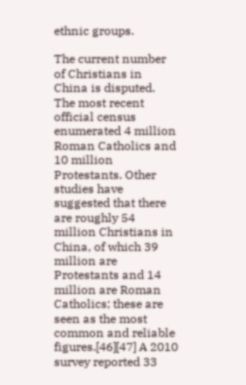ethnic groups.

The current number of Christians in China is disputed. The most recent official census enumerated 4 million Roman Catholics and 10 million Protestants. Other studies have suggested that there are roughly 54 million Christians in China, of which 39 million are Protestants and 14 million are Roman Catholics; these are seen as the most common and reliable figures.[46][47] A 2010 survey reported 33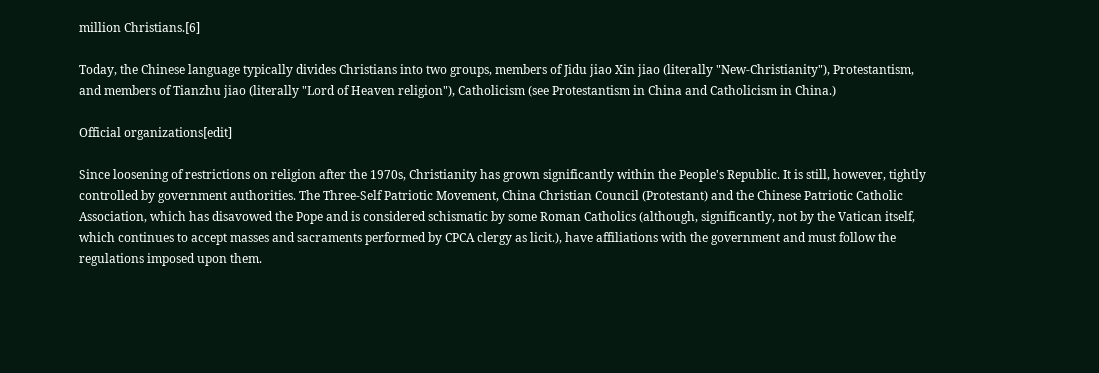million Christians.[6]

Today, the Chinese language typically divides Christians into two groups, members of Jidu jiao Xin jiao (literally "New-Christianity"), Protestantism, and members of Tianzhu jiao (literally "Lord of Heaven religion"), Catholicism (see Protestantism in China and Catholicism in China.)

Official organizations[edit]

Since loosening of restrictions on religion after the 1970s, Christianity has grown significantly within the People's Republic. It is still, however, tightly controlled by government authorities. The Three-Self Patriotic Movement, China Christian Council (Protestant) and the Chinese Patriotic Catholic Association, which has disavowed the Pope and is considered schismatic by some Roman Catholics (although, significantly, not by the Vatican itself, which continues to accept masses and sacraments performed by CPCA clergy as licit.), have affiliations with the government and must follow the regulations imposed upon them.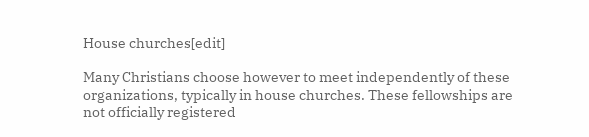House churches[edit]

Many Christians choose however to meet independently of these organizations, typically in house churches. These fellowships are not officially registered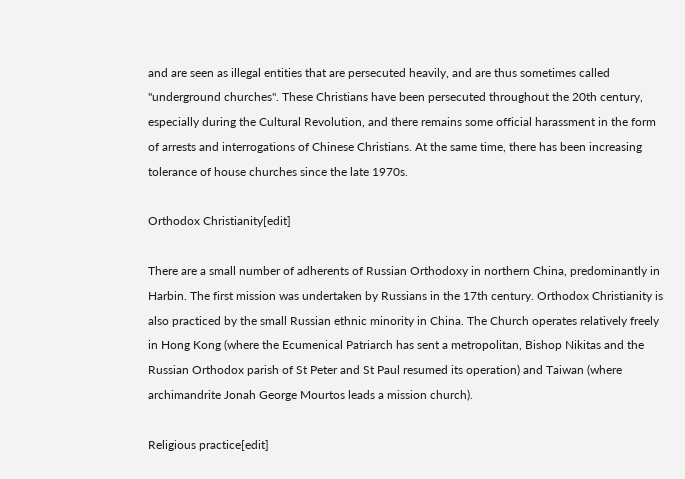and are seen as illegal entities that are persecuted heavily, and are thus sometimes called "underground churches". These Christians have been persecuted throughout the 20th century, especially during the Cultural Revolution, and there remains some official harassment in the form of arrests and interrogations of Chinese Christians. At the same time, there has been increasing tolerance of house churches since the late 1970s.

Orthodox Christianity[edit]

There are a small number of adherents of Russian Orthodoxy in northern China, predominantly in Harbin. The first mission was undertaken by Russians in the 17th century. Orthodox Christianity is also practiced by the small Russian ethnic minority in China. The Church operates relatively freely in Hong Kong (where the Ecumenical Patriarch has sent a metropolitan, Bishop Nikitas and the Russian Orthodox parish of St Peter and St Paul resumed its operation) and Taiwan (where archimandrite Jonah George Mourtos leads a mission church).

Religious practice[edit]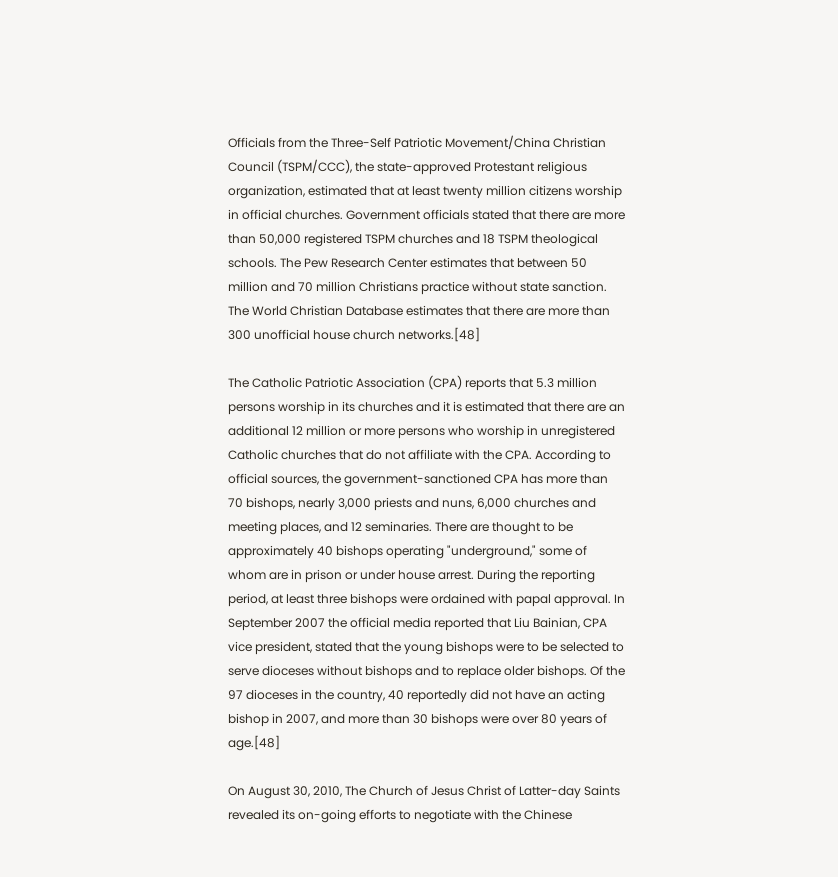Officials from the Three-Self Patriotic Movement/China Christian Council (TSPM/CCC), the state-approved Protestant religious organization, estimated that at least twenty million citizens worship in official churches. Government officials stated that there are more than 50,000 registered TSPM churches and 18 TSPM theological schools. The Pew Research Center estimates that between 50 million and 70 million Christians practice without state sanction. The World Christian Database estimates that there are more than 300 unofficial house church networks.[48]

The Catholic Patriotic Association (CPA) reports that 5.3 million persons worship in its churches and it is estimated that there are an additional 12 million or more persons who worship in unregistered Catholic churches that do not affiliate with the CPA. According to official sources, the government-sanctioned CPA has more than 70 bishops, nearly 3,000 priests and nuns, 6,000 churches and meeting places, and 12 seminaries. There are thought to be approximately 40 bishops operating "underground," some of whom are in prison or under house arrest. During the reporting period, at least three bishops were ordained with papal approval. In September 2007 the official media reported that Liu Bainian, CPA vice president, stated that the young bishops were to be selected to serve dioceses without bishops and to replace older bishops. Of the 97 dioceses in the country, 40 reportedly did not have an acting bishop in 2007, and more than 30 bishops were over 80 years of age.[48]

On August 30, 2010, The Church of Jesus Christ of Latter-day Saints revealed its on-going efforts to negotiate with the Chinese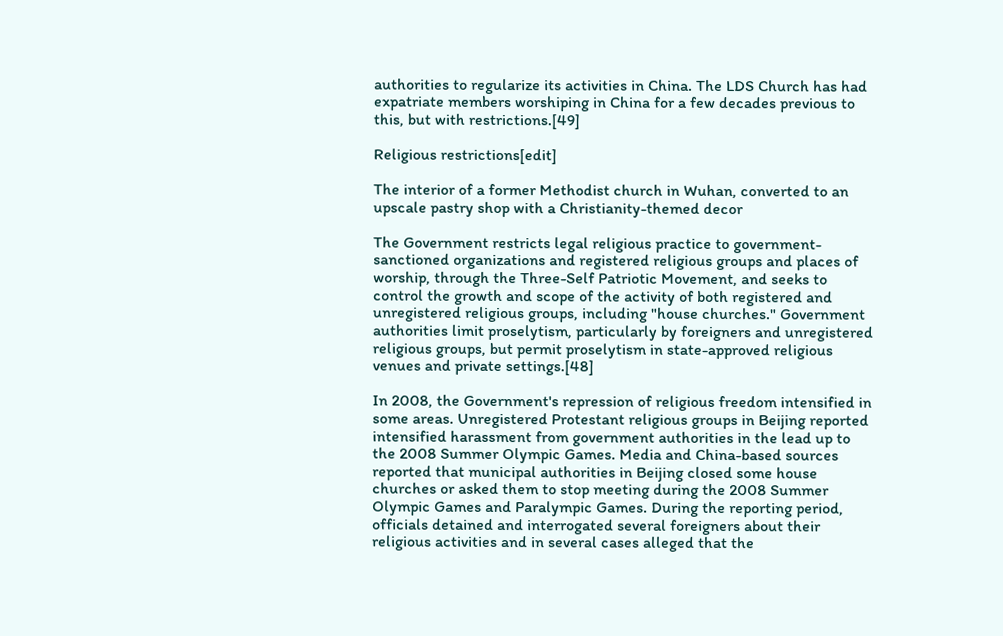authorities to regularize its activities in China. The LDS Church has had expatriate members worshiping in China for a few decades previous to this, but with restrictions.[49]

Religious restrictions[edit]

The interior of a former Methodist church in Wuhan, converted to an upscale pastry shop with a Christianity-themed decor

The Government restricts legal religious practice to government-sanctioned organizations and registered religious groups and places of worship, through the Three-Self Patriotic Movement, and seeks to control the growth and scope of the activity of both registered and unregistered religious groups, including "house churches." Government authorities limit proselytism, particularly by foreigners and unregistered religious groups, but permit proselytism in state-approved religious venues and private settings.[48]

In 2008, the Government's repression of religious freedom intensified in some areas. Unregistered Protestant religious groups in Beijing reported intensified harassment from government authorities in the lead up to the 2008 Summer Olympic Games. Media and China-based sources reported that municipal authorities in Beijing closed some house churches or asked them to stop meeting during the 2008 Summer Olympic Games and Paralympic Games. During the reporting period, officials detained and interrogated several foreigners about their religious activities and in several cases alleged that the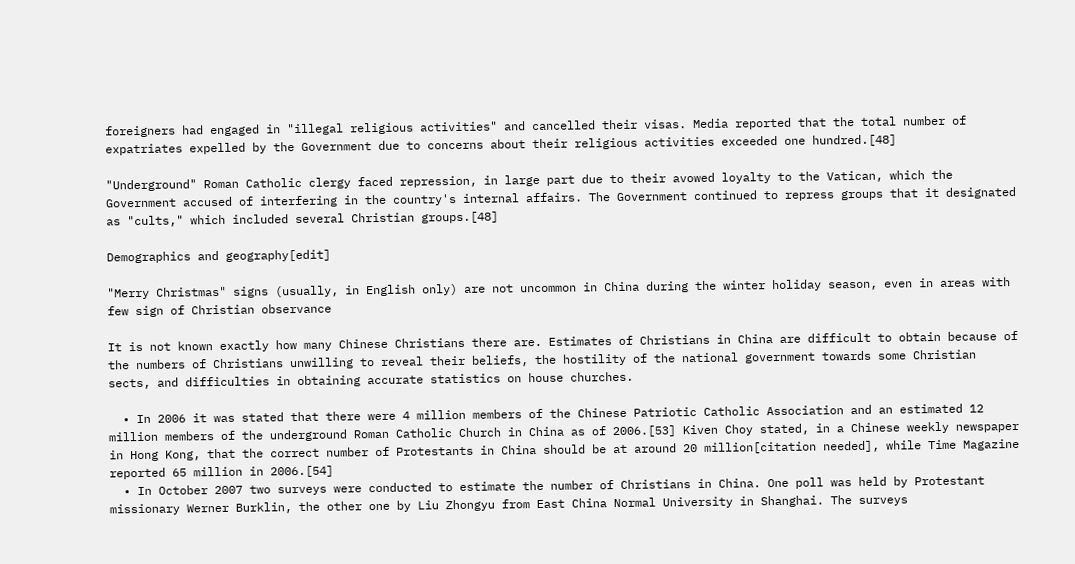foreigners had engaged in "illegal religious activities" and cancelled their visas. Media reported that the total number of expatriates expelled by the Government due to concerns about their religious activities exceeded one hundred.[48]

"Underground" Roman Catholic clergy faced repression, in large part due to their avowed loyalty to the Vatican, which the Government accused of interfering in the country's internal affairs. The Government continued to repress groups that it designated as "cults," which included several Christian groups.[48]

Demographics and geography[edit]

"Merry Christmas" signs (usually, in English only) are not uncommon in China during the winter holiday season, even in areas with few sign of Christian observance

It is not known exactly how many Chinese Christians there are. Estimates of Christians in China are difficult to obtain because of the numbers of Christians unwilling to reveal their beliefs, the hostility of the national government towards some Christian sects, and difficulties in obtaining accurate statistics on house churches.

  • In 2006 it was stated that there were 4 million members of the Chinese Patriotic Catholic Association and an estimated 12 million members of the underground Roman Catholic Church in China as of 2006.[53] Kiven Choy stated, in a Chinese weekly newspaper in Hong Kong, that the correct number of Protestants in China should be at around 20 million[citation needed], while Time Magazine reported 65 million in 2006.[54]
  • In October 2007 two surveys were conducted to estimate the number of Christians in China. One poll was held by Protestant missionary Werner Burklin, the other one by Liu Zhongyu from East China Normal University in Shanghai. The surveys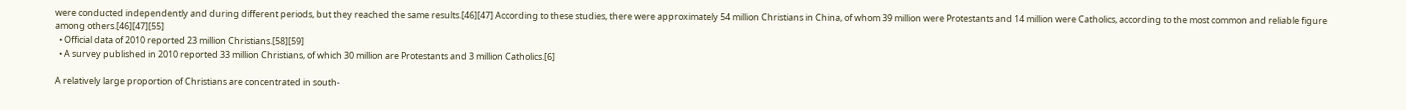were conducted independently and during different periods, but they reached the same results.[46][47] According to these studies, there were approximately 54 million Christians in China, of whom 39 million were Protestants and 14 million were Catholics, according to the most common and reliable figure among others.[46][47][55]
  • Official data of 2010 reported 23 million Christians.[58][59]
  • A survey published in 2010 reported 33 million Christians, of which 30 million are Protestants and 3 million Catholics.[6]

A relatively large proportion of Christians are concentrated in south-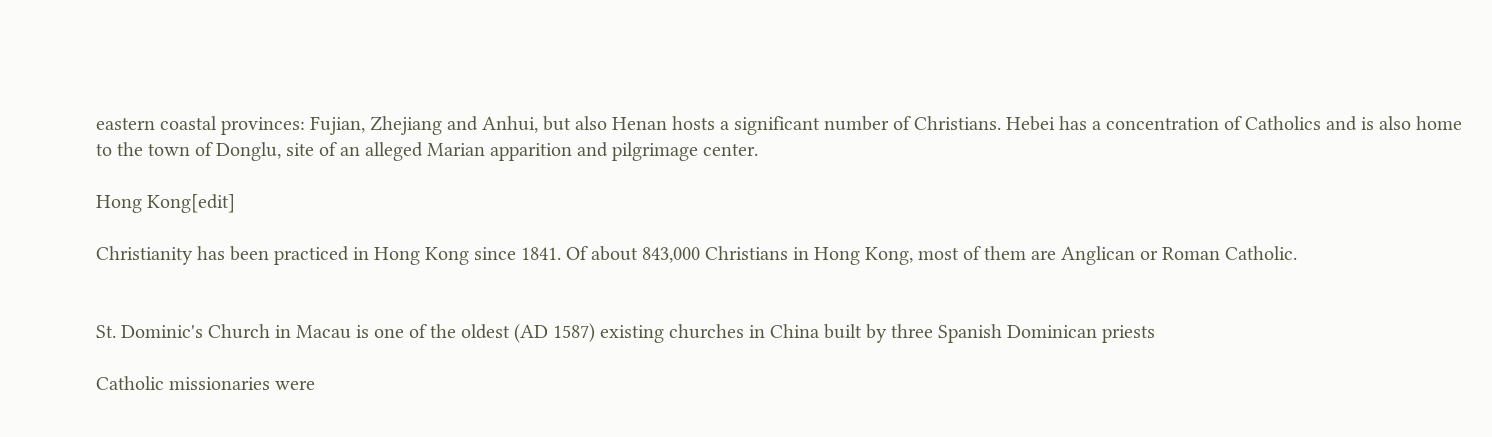eastern coastal provinces: Fujian, Zhejiang and Anhui, but also Henan hosts a significant number of Christians. Hebei has a concentration of Catholics and is also home to the town of Donglu, site of an alleged Marian apparition and pilgrimage center.

Hong Kong[edit]

Christianity has been practiced in Hong Kong since 1841. Of about 843,000 Christians in Hong Kong, most of them are Anglican or Roman Catholic.


St. Dominic's Church in Macau is one of the oldest (AD 1587) existing churches in China built by three Spanish Dominican priests

Catholic missionaries were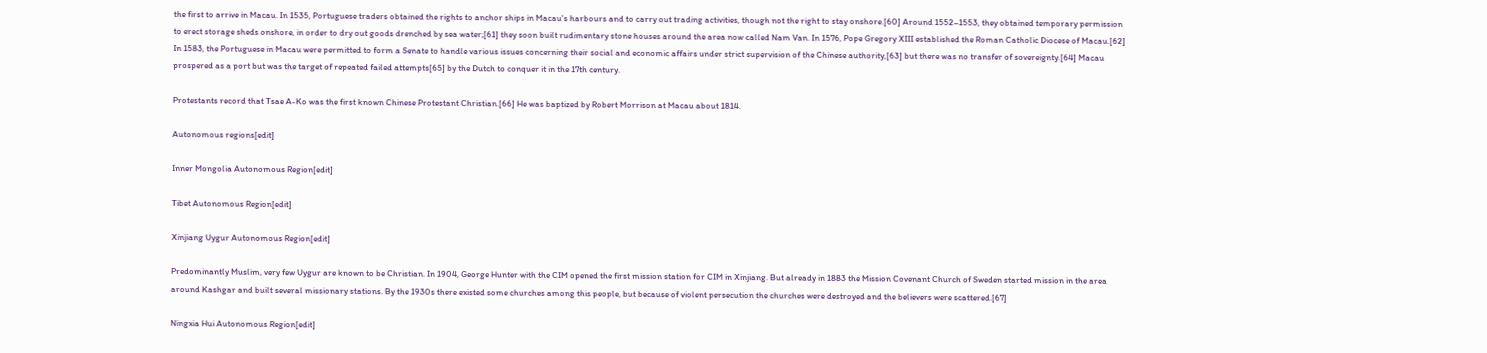the first to arrive in Macau. In 1535, Portuguese traders obtained the rights to anchor ships in Macau's harbours and to carry out trading activities, though not the right to stay onshore.[60] Around 1552–1553, they obtained temporary permission to erect storage sheds onshore, in order to dry out goods drenched by sea water;[61] they soon built rudimentary stone houses around the area now called Nam Van. In 1576, Pope Gregory XIII established the Roman Catholic Diocese of Macau.[62] In 1583, the Portuguese in Macau were permitted to form a Senate to handle various issues concerning their social and economic affairs under strict supervision of the Chinese authority,[63] but there was no transfer of sovereignty.[64] Macau prospered as a port but was the target of repeated failed attempts[65] by the Dutch to conquer it in the 17th century.

Protestants record that Tsae A-Ko was the first known Chinese Protestant Christian.[66] He was baptized by Robert Morrison at Macau about 1814.

Autonomous regions[edit]

Inner Mongolia Autonomous Region[edit]

Tibet Autonomous Region[edit]

Xinjiang Uygur Autonomous Region[edit]

Predominantly Muslim, very few Uygur are known to be Christian. In 1904, George Hunter with the CIM opened the first mission station for CIM in Xinjiang. But already in 1883 the Mission Covenant Church of Sweden started mission in the area around Kashgar and built several missionary stations. By the 1930s there existed some churches among this people, but because of violent persecution the churches were destroyed and the believers were scattered.[67]

Ningxia Hui Autonomous Region[edit]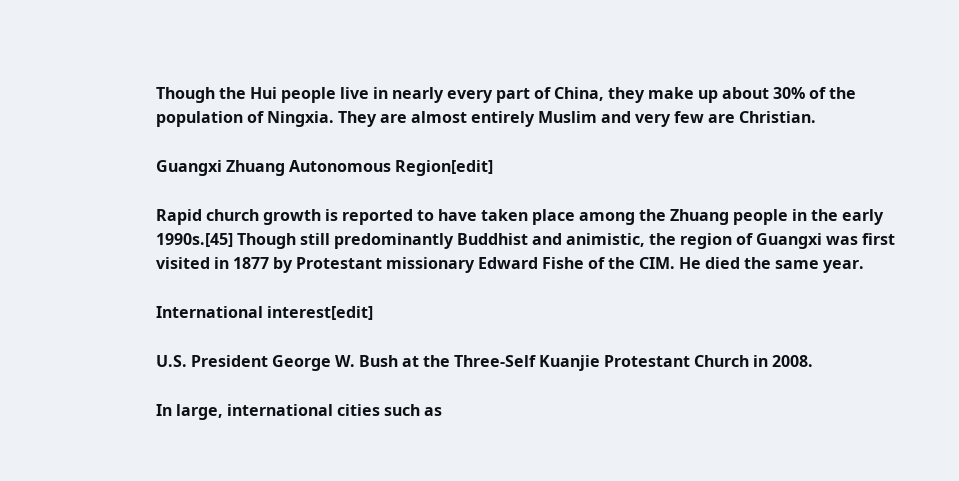Though the Hui people live in nearly every part of China, they make up about 30% of the population of Ningxia. They are almost entirely Muslim and very few are Christian.

Guangxi Zhuang Autonomous Region[edit]

Rapid church growth is reported to have taken place among the Zhuang people in the early 1990s.[45] Though still predominantly Buddhist and animistic, the region of Guangxi was first visited in 1877 by Protestant missionary Edward Fishe of the CIM. He died the same year.

International interest[edit]

U.S. President George W. Bush at the Three-Self Kuanjie Protestant Church in 2008.

In large, international cities such as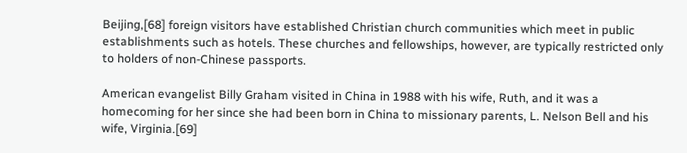Beijing,[68] foreign visitors have established Christian church communities which meet in public establishments such as hotels. These churches and fellowships, however, are typically restricted only to holders of non-Chinese passports.

American evangelist Billy Graham visited in China in 1988 with his wife, Ruth, and it was a homecoming for her since she had been born in China to missionary parents, L. Nelson Bell and his wife, Virginia.[69]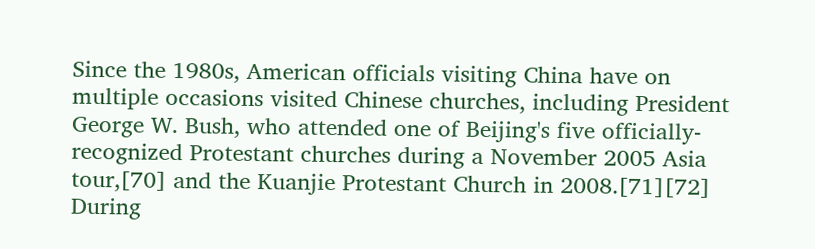Since the 1980s, American officials visiting China have on multiple occasions visited Chinese churches, including President George W. Bush, who attended one of Beijing's five officially-recognized Protestant churches during a November 2005 Asia tour,[70] and the Kuanjie Protestant Church in 2008.[71][72] During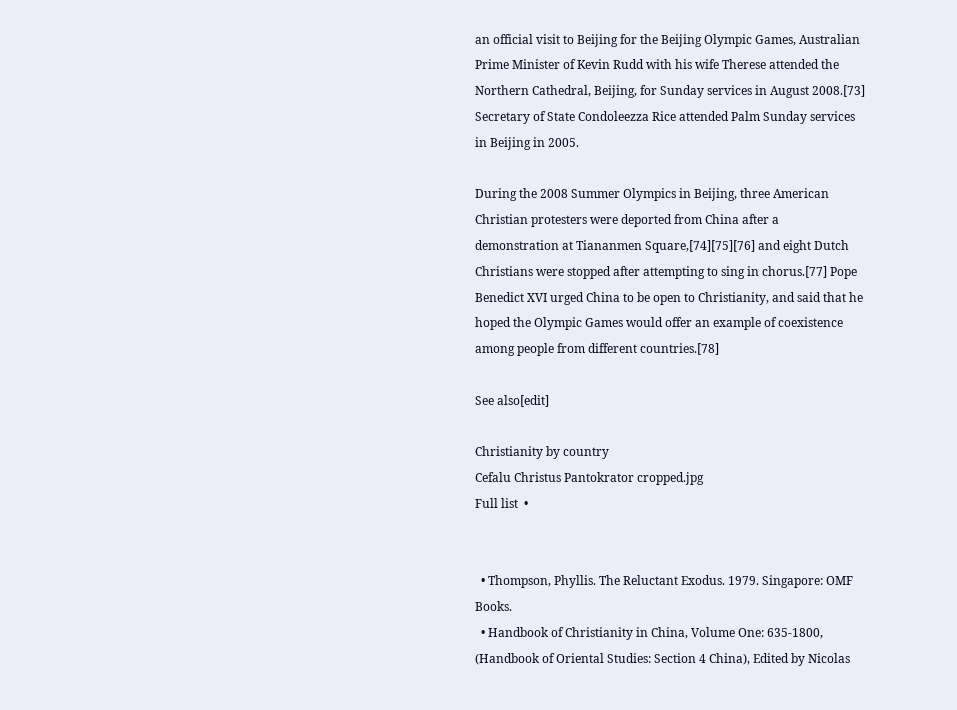an official visit to Beijing for the Beijing Olympic Games, Australian Prime Minister of Kevin Rudd with his wife Therese attended the Northern Cathedral, Beijing, for Sunday services in August 2008.[73] Secretary of State Condoleezza Rice attended Palm Sunday services in Beijing in 2005.

During the 2008 Summer Olympics in Beijing, three American Christian protesters were deported from China after a demonstration at Tiananmen Square,[74][75][76] and eight Dutch Christians were stopped after attempting to sing in chorus.[77] Pope Benedict XVI urged China to be open to Christianity, and said that he hoped the Olympic Games would offer an example of coexistence among people from different countries.[78]

See also[edit]

Christianity by country
Cefalu Christus Pantokrator cropped.jpg
Full list  •


  • Thompson, Phyllis. The Reluctant Exodus. 1979. Singapore: OMF Books.
  • Handbook of Christianity in China, Volume One: 635-1800, (Handbook of Oriental Studies: Section 4 China), Edited by Nicolas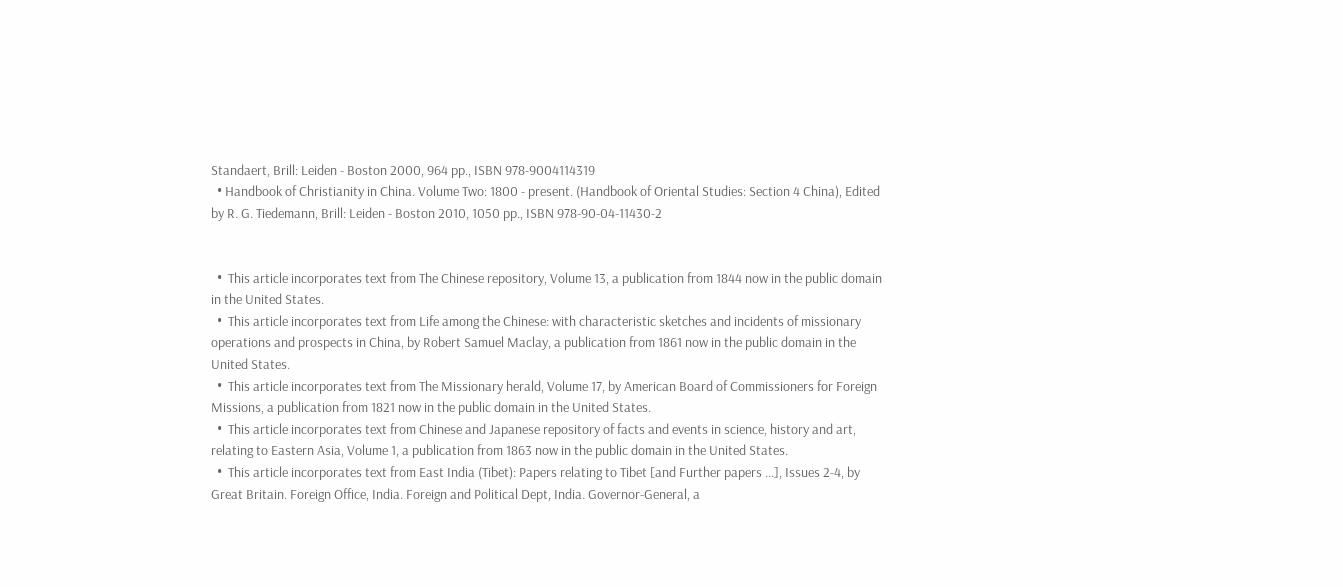Standaert, Brill: Leiden - Boston 2000, 964 pp., ISBN 978-9004114319
  • Handbook of Christianity in China. Volume Two: 1800 - present. (Handbook of Oriental Studies: Section 4 China), Edited by R. G. Tiedemann, Brill: Leiden - Boston 2010, 1050 pp., ISBN 978-90-04-11430-2


  •  This article incorporates text from The Chinese repository, Volume 13, a publication from 1844 now in the public domain in the United States.
  •  This article incorporates text from Life among the Chinese: with characteristic sketches and incidents of missionary operations and prospects in China, by Robert Samuel Maclay, a publication from 1861 now in the public domain in the United States.
  •  This article incorporates text from The Missionary herald, Volume 17, by American Board of Commissioners for Foreign Missions, a publication from 1821 now in the public domain in the United States.
  •  This article incorporates text from Chinese and Japanese repository of facts and events in science, history and art, relating to Eastern Asia, Volume 1, a publication from 1863 now in the public domain in the United States.
  •  This article incorporates text from East India (Tibet): Papers relating to Tibet [and Further papers ...], Issues 2-4, by Great Britain. Foreign Office, India. Foreign and Political Dept, India. Governor-General, a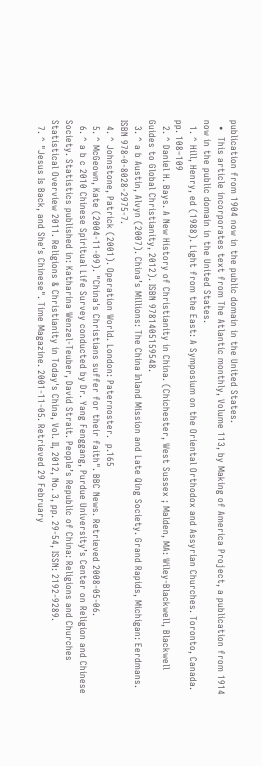publication from 1904 now in the public domain in the United States.
  •  This article incorporates text from The Atlantic monthly, Volume 113, by Making of America Project, a publication from 1914 now in the public domain in the United States.
  1. ^ Hill, Henry, ed (1988). Light from the East: A Symposium on the Oriental Orthodox and Assyrian Churches. Toronto, Canada. pp. 108–109
  2. ^ Daniel H. Bays. A New History of Christianity in China. (Chichester, West Sussex ; Malden, MA: Wiley-Blackwell, Blackwell Guides to Global Christianity, 2012). ISBN 9781405159548.
  3. ^ a b Austin, Alvyn (2007). China’s Millions: The China Inland Mission and Late Qing Society. Grand Rapids, Michigan: Eerdmans. ISBN 978-0-8028-2975-7.
  4. ^ Johnstone, Patrick (2001). Operation World. London: Paternoster.  p.165
  5. ^ McGeown, Kate (2004-11-09). "China's Christians suffer for their faith". BBC News. Retrieved 2008-05-06.
  6. ^ a b c 2010 Chinese Spiritual Life Survey conducted by Dr. Yang Fenggang, Purdue University’s Center on Religion and Chinese Society. Statistics published in: Katharina Wenzel-Teuber, David Strait. People’s Republic of China: Religions and Churches Statistical Overview 2011. Religions & Christianity in Today's China, Vol. II, 2012, No. 3, pp. 29-54, ISSN: 2192-9289.
  7. ^ "Jesus Is Back, and She's Chinese". Time Magazine. 2001-11-05. Retrieved 29 February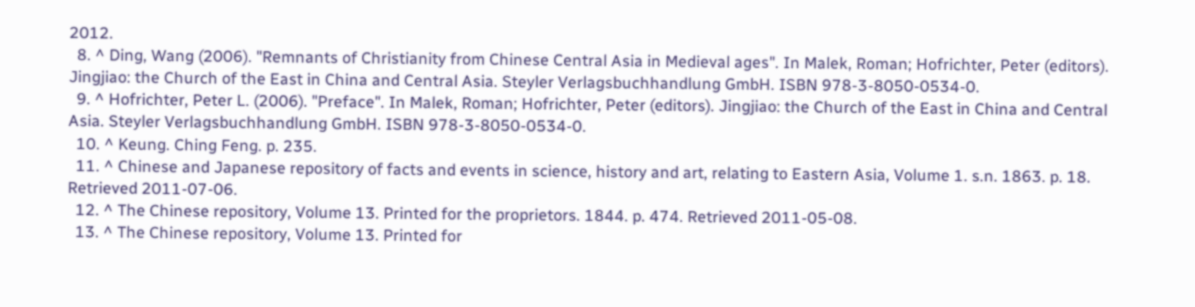2012.
  8. ^ Ding, Wang (2006). "Remnants of Christianity from Chinese Central Asia in Medieval ages". In Malek, Roman; Hofrichter, Peter (editors). Jingjiao: the Church of the East in China and Central Asia. Steyler Verlagsbuchhandlung GmbH. ISBN 978-3-8050-0534-0.
  9. ^ Hofrichter, Peter L. (2006). "Preface". In Malek, Roman; Hofrichter, Peter (editors). Jingjiao: the Church of the East in China and Central Asia. Steyler Verlagsbuchhandlung GmbH. ISBN 978-3-8050-0534-0.
  10. ^ Keung. Ching Feng. p. 235.
  11. ^ Chinese and Japanese repository of facts and events in science, history and art, relating to Eastern Asia, Volume 1. s.n. 1863. p. 18. Retrieved 2011-07-06.
  12. ^ The Chinese repository, Volume 13. Printed for the proprietors. 1844. p. 474. Retrieved 2011-05-08.
  13. ^ The Chinese repository, Volume 13. Printed for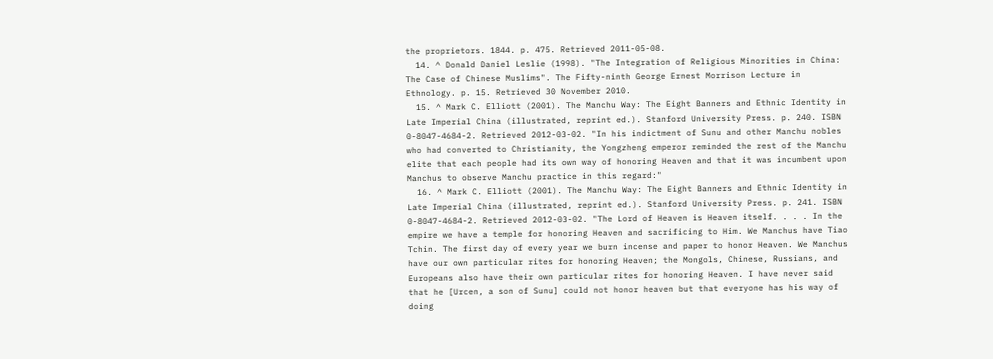the proprietors. 1844. p. 475. Retrieved 2011-05-08.
  14. ^ Donald Daniel Leslie (1998). "The Integration of Religious Minorities in China: The Case of Chinese Muslims". The Fifty-ninth George Ernest Morrison Lecture in Ethnology. p. 15. Retrieved 30 November 2010.
  15. ^ Mark C. Elliott (2001). The Manchu Way: The Eight Banners and Ethnic Identity in Late Imperial China (illustrated, reprint ed.). Stanford University Press. p. 240. ISBN 0-8047-4684-2. Retrieved 2012-03-02. "In his indictment of Sunu and other Manchu nobles who had converted to Christianity, the Yongzheng emperor reminded the rest of the Manchu elite that each people had its own way of honoring Heaven and that it was incumbent upon Manchus to observe Manchu practice in this regard:"
  16. ^ Mark C. Elliott (2001). The Manchu Way: The Eight Banners and Ethnic Identity in Late Imperial China (illustrated, reprint ed.). Stanford University Press. p. 241. ISBN 0-8047-4684-2. Retrieved 2012-03-02. "The Lord of Heaven is Heaven itself. . . . In the empire we have a temple for honoring Heaven and sacrificing to Him. We Manchus have Tiao Tchin. The first day of every year we burn incense and paper to honor Heaven. We Manchus have our own particular rites for honoring Heaven; the Mongols, Chinese, Russians, and Europeans also have their own particular rites for honoring Heaven. I have never said that he [Urcen, a son of Sunu] could not honor heaven but that everyone has his way of doing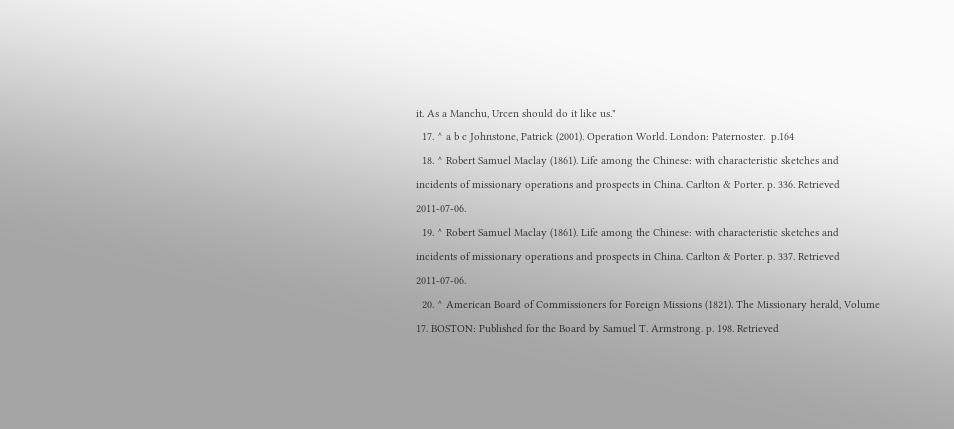it. As a Manchu, Urcen should do it like us."
  17. ^ a b c Johnstone, Patrick (2001). Operation World. London: Paternoster.  p.164
  18. ^ Robert Samuel Maclay (1861). Life among the Chinese: with characteristic sketches and incidents of missionary operations and prospects in China. Carlton & Porter. p. 336. Retrieved 2011-07-06.
  19. ^ Robert Samuel Maclay (1861). Life among the Chinese: with characteristic sketches and incidents of missionary operations and prospects in China. Carlton & Porter. p. 337. Retrieved 2011-07-06.
  20. ^ American Board of Commissioners for Foreign Missions (1821). The Missionary herald, Volume 17. BOSTON: Published for the Board by Samuel T. Armstrong. p. 198. Retrieved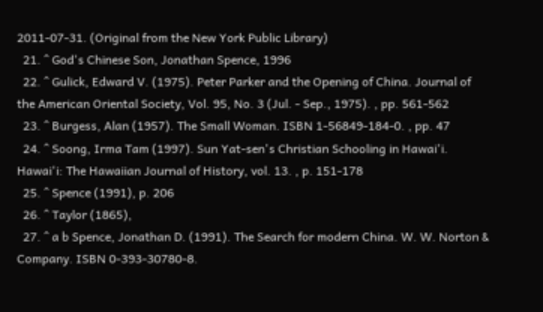2011-07-31. (Original from the New York Public Library)
  21. ^ God's Chinese Son, Jonathan Spence, 1996
  22. ^ Gulick, Edward V. (1975). Peter Parker and the Opening of China. Journal of the American Oriental Society, Vol. 95, No. 3 (Jul. - Sep., 1975). , pp. 561-562
  23. ^ Burgess, Alan (1957). The Small Woman. ISBN 1-56849-184-0. , pp. 47
  24. ^ Soong, Irma Tam (1997). Sun Yat-sen's Christian Schooling in Hawai'i. Hawai'i: The Hawaiian Journal of History, vol. 13. , p. 151-178
  25. ^ Spence (1991), p. 206
  26. ^ Taylor (1865),
  27. ^ a b Spence, Jonathan D. (1991). The Search for modern China. W. W. Norton & Company. ISBN 0-393-30780-8.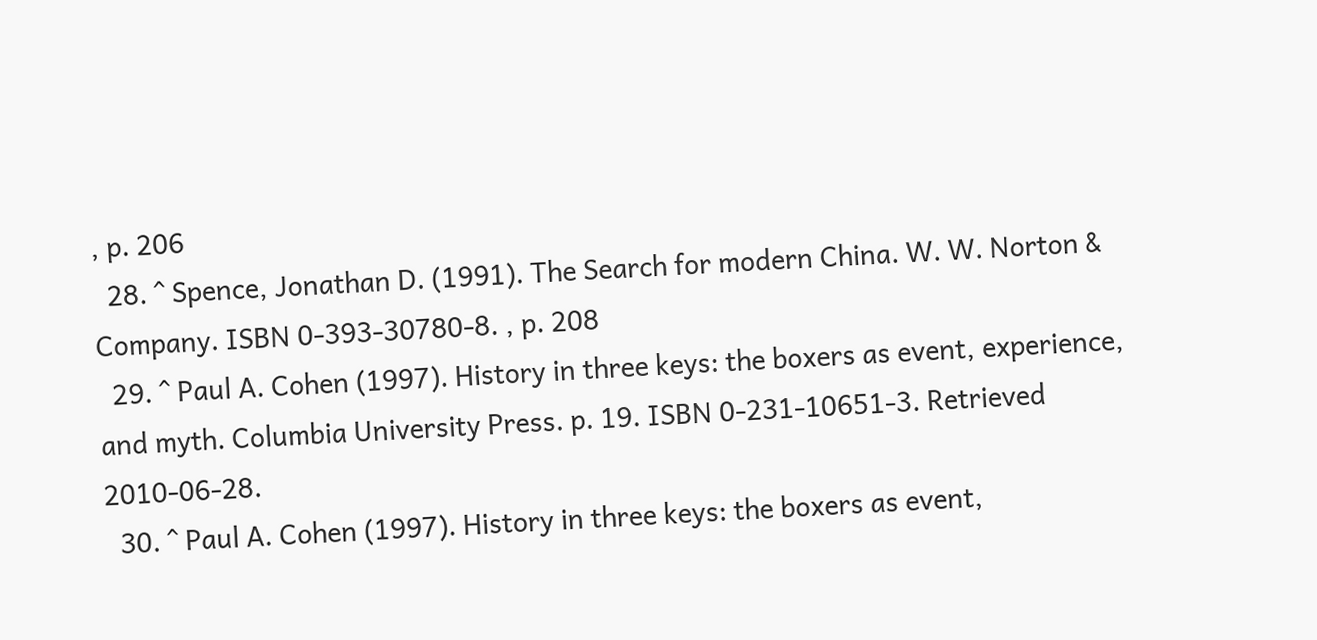, p. 206
  28. ^ Spence, Jonathan D. (1991). The Search for modern China. W. W. Norton & Company. ISBN 0-393-30780-8. , p. 208
  29. ^ Paul A. Cohen (1997). History in three keys: the boxers as event, experience, and myth. Columbia University Press. p. 19. ISBN 0-231-10651-3. Retrieved 2010-06-28.
  30. ^ Paul A. Cohen (1997). History in three keys: the boxers as event,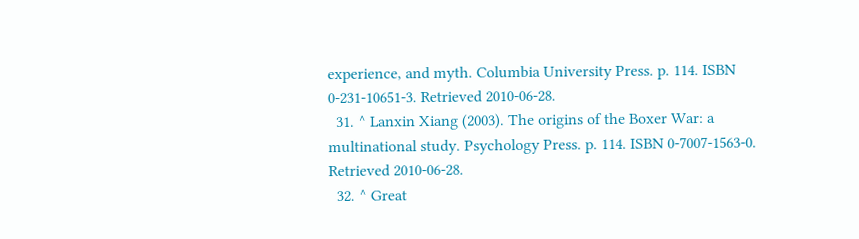experience, and myth. Columbia University Press. p. 114. ISBN 0-231-10651-3. Retrieved 2010-06-28.
  31. ^ Lanxin Xiang (2003). The origins of the Boxer War: a multinational study. Psychology Press. p. 114. ISBN 0-7007-1563-0. Retrieved 2010-06-28.
  32. ^ Great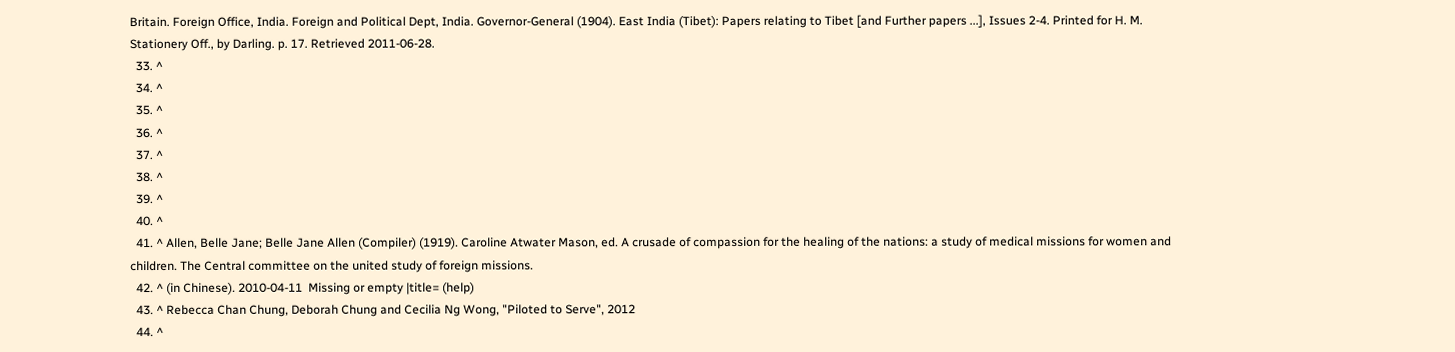Britain. Foreign Office, India. Foreign and Political Dept, India. Governor-General (1904). East India (Tibet): Papers relating to Tibet [and Further papers ...], Issues 2-4. Printed for H. M. Stationery Off., by Darling. p. 17. Retrieved 2011-06-28.
  33. ^
  34. ^
  35. ^
  36. ^
  37. ^
  38. ^
  39. ^
  40. ^
  41. ^ Allen, Belle Jane; Belle Jane Allen (Compiler) (1919). Caroline Atwater Mason, ed. A crusade of compassion for the healing of the nations: a study of medical missions for women and children. The Central committee on the united study of foreign missions.
  42. ^ (in Chinese). 2010-04-11  Missing or empty |title= (help)
  43. ^ Rebecca Chan Chung, Deborah Chung and Cecilia Ng Wong, "Piloted to Serve", 2012
  44. ^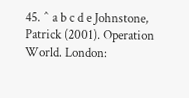45. ^ a b c d e Johnstone, Patrick (2001). Operation World. London: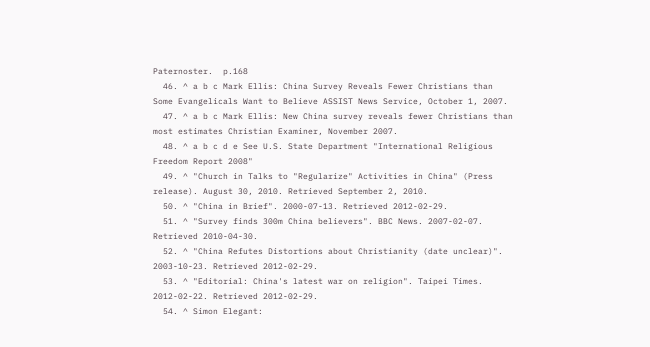Paternoster.  p.168
  46. ^ a b c Mark Ellis: China Survey Reveals Fewer Christians than Some Evangelicals Want to Believe ASSIST News Service, October 1, 2007.
  47. ^ a b c Mark Ellis: New China survey reveals fewer Christians than most estimates Christian Examiner, November 2007.
  48. ^ a b c d e See U.S. State Department "International Religious Freedom Report 2008"
  49. ^ "Church in Talks to "Regularize" Activities in China" (Press release). August 30, 2010. Retrieved September 2, 2010.
  50. ^ "China in Brief". 2000-07-13. Retrieved 2012-02-29.
  51. ^ "Survey finds 300m China believers". BBC News. 2007-02-07. Retrieved 2010-04-30.
  52. ^ "China Refutes Distortions about Christianity (date unclear)". 2003-10-23. Retrieved 2012-02-29.
  53. ^ "Editorial: China's latest war on religion". Taipei Times. 2012-02-22. Retrieved 2012-02-29.
  54. ^ Simon Elegant: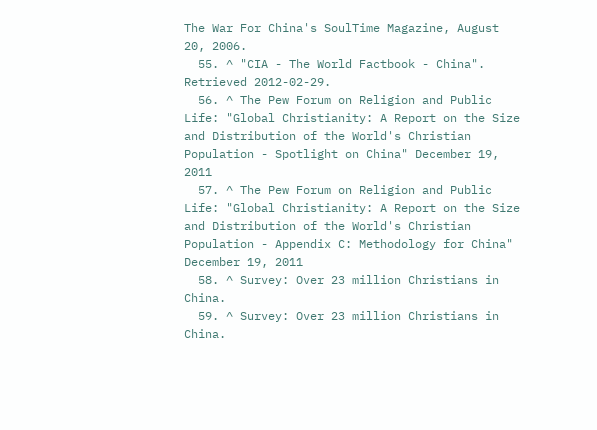The War For China's SoulTime Magazine, August 20, 2006.
  55. ^ "CIA - The World Factbook - China". Retrieved 2012-02-29.
  56. ^ The Pew Forum on Religion and Public Life: "Global Christianity: A Report on the Size and Distribution of the World's Christian Population - Spotlight on China" December 19, 2011
  57. ^ The Pew Forum on Religion and Public Life: "Global Christianity: A Report on the Size and Distribution of the World's Christian Population - Appendix C: Methodology for China" December 19, 2011
  58. ^ Survey: Over 23 million Christians in China.
  59. ^ Survey: Over 23 million Christians in China.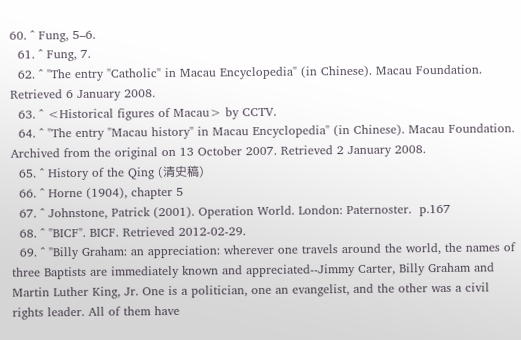60. ^ Fung, 5–6.
  61. ^ Fung, 7.
  62. ^ "The entry "Catholic" in Macau Encyclopedia" (in Chinese). Macau Foundation. Retrieved 6 January 2008.
  63. ^ <Historical figures of Macau> by CCTV.
  64. ^ "The entry "Macau history" in Macau Encyclopedia" (in Chinese). Macau Foundation. Archived from the original on 13 October 2007. Retrieved 2 January 2008.
  65. ^ History of the Qing (清史稿)
  66. ^ Horne (1904), chapter 5
  67. ^ Johnstone, Patrick (2001). Operation World. London: Paternoster.  p.167
  68. ^ "BICF". BICF. Retrieved 2012-02-29.
  69. ^ "Billy Graham: an appreciation: wherever one travels around the world, the names of three Baptists are immediately known and appreciated--Jimmy Carter, Billy Graham and Martin Luther King, Jr. One is a politician, one an evangelist, and the other was a civil rights leader. All of them have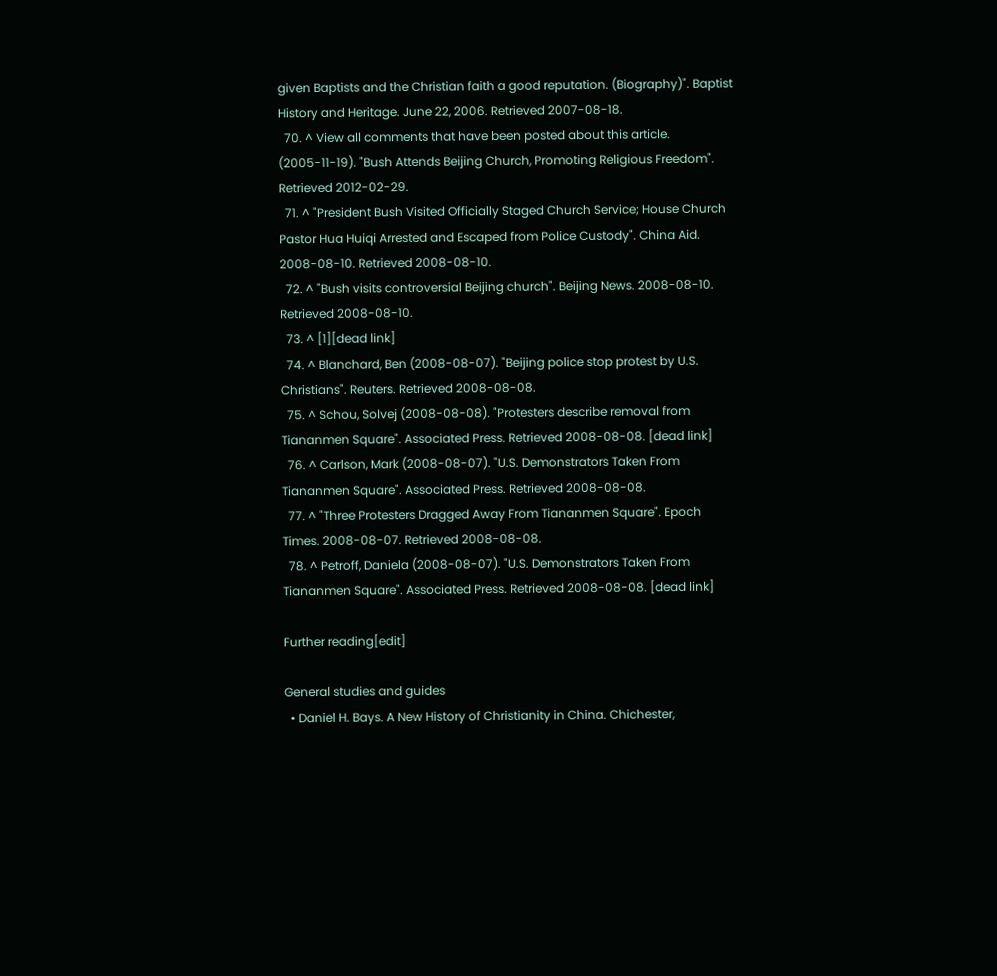given Baptists and the Christian faith a good reputation. (Biography)". Baptist History and Heritage. June 22, 2006. Retrieved 2007-08-18.
  70. ^ View all comments that have been posted about this article. (2005-11-19). "Bush Attends Beijing Church, Promoting Religious Freedom". Retrieved 2012-02-29.
  71. ^ "President Bush Visited Officially Staged Church Service; House Church Pastor Hua Huiqi Arrested and Escaped from Police Custody". China Aid. 2008-08-10. Retrieved 2008-08-10.
  72. ^ "Bush visits controversial Beijing church". Beijing News. 2008-08-10. Retrieved 2008-08-10.
  73. ^ [1][dead link]
  74. ^ Blanchard, Ben (2008-08-07). "Beijing police stop protest by U.S. Christians". Reuters. Retrieved 2008-08-08.
  75. ^ Schou, Solvej (2008-08-08). "Protesters describe removal from Tiananmen Square". Associated Press. Retrieved 2008-08-08. [dead link]
  76. ^ Carlson, Mark (2008-08-07). "U.S. Demonstrators Taken From Tiananmen Square". Associated Press. Retrieved 2008-08-08.
  77. ^ "Three Protesters Dragged Away From Tiananmen Square". Epoch Times. 2008-08-07. Retrieved 2008-08-08.
  78. ^ Petroff, Daniela (2008-08-07). "U.S. Demonstrators Taken From Tiananmen Square". Associated Press. Retrieved 2008-08-08. [dead link]

Further reading[edit]

General studies and guides
  • Daniel H. Bays. A New History of Christianity in China. Chichester,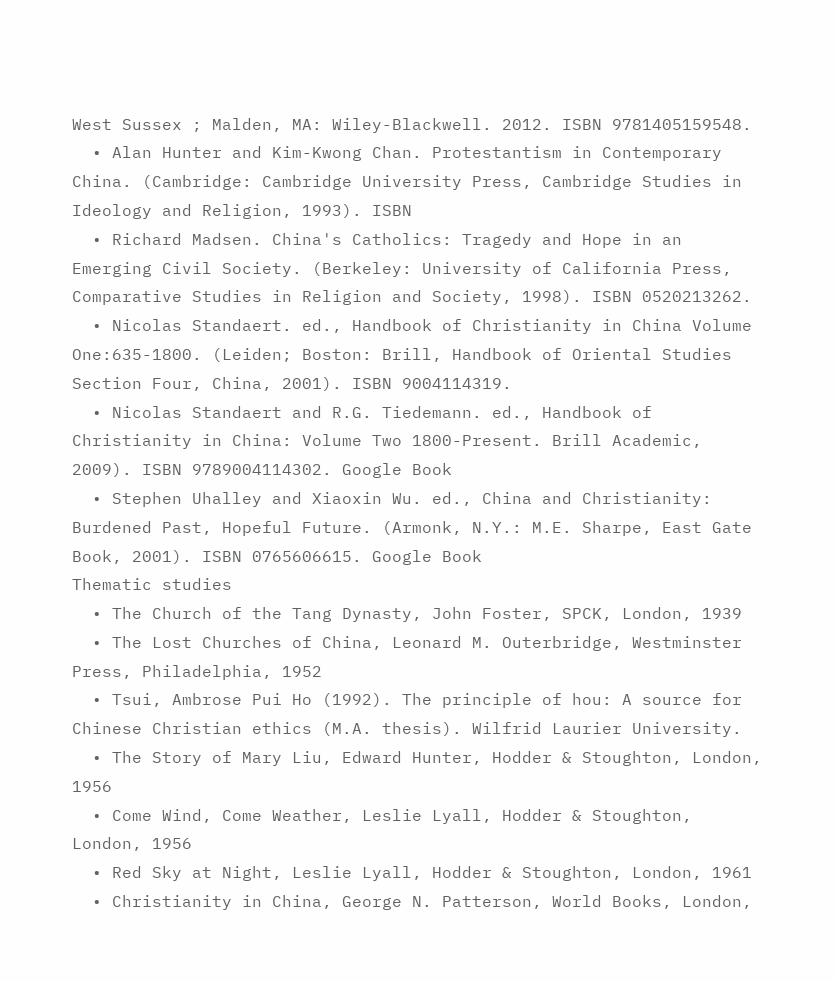West Sussex ; Malden, MA: Wiley-Blackwell. 2012. ISBN 9781405159548.
  • Alan Hunter and Kim-Kwong Chan. Protestantism in Contemporary China. (Cambridge: Cambridge University Press, Cambridge Studies in Ideology and Religion, 1993). ISBN
  • Richard Madsen. China's Catholics: Tragedy and Hope in an Emerging Civil Society. (Berkeley: University of California Press, Comparative Studies in Religion and Society, 1998). ISBN 0520213262.
  • Nicolas Standaert. ed., Handbook of Christianity in China Volume One:635-1800. (Leiden; Boston: Brill, Handbook of Oriental Studies Section Four, China, 2001). ISBN 9004114319.
  • Nicolas Standaert and R.G. Tiedemann. ed., Handbook of Christianity in China: Volume Two 1800-Present. Brill Academic, 2009). ISBN 9789004114302. Google Book
  • Stephen Uhalley and Xiaoxin Wu. ed., China and Christianity: Burdened Past, Hopeful Future. (Armonk, N.Y.: M.E. Sharpe, East Gate Book, 2001). ISBN 0765606615. Google Book
Thematic studies
  • The Church of the Tang Dynasty, John Foster, SPCK, London, 1939
  • The Lost Churches of China, Leonard M. Outerbridge, Westminster Press, Philadelphia, 1952
  • Tsui, Ambrose Pui Ho (1992). The principle of hou: A source for Chinese Christian ethics (M.A. thesis). Wilfrid Laurier University.
  • The Story of Mary Liu, Edward Hunter, Hodder & Stoughton, London, 1956
  • Come Wind, Come Weather, Leslie Lyall, Hodder & Stoughton, London, 1956
  • Red Sky at Night, Leslie Lyall, Hodder & Stoughton, London, 1961
  • Christianity in China, George N. Patterson, World Books, London,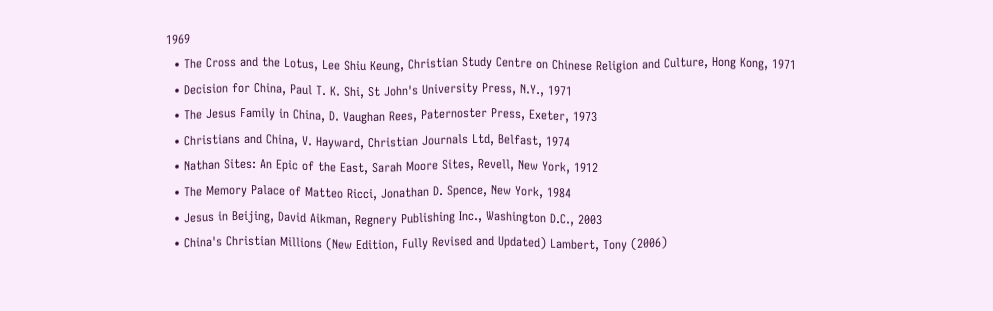1969
  • The Cross and the Lotus, Lee Shiu Keung, Christian Study Centre on Chinese Religion and Culture, Hong Kong, 1971
  • Decision for China, Paul T. K. Shi, St John's University Press, N.Y., 1971
  • The Jesus Family in China, D. Vaughan Rees, Paternoster Press, Exeter, 1973
  • Christians and China, V. Hayward, Christian Journals Ltd, Belfast, 1974
  • Nathan Sites: An Epic of the East, Sarah Moore Sites, Revell, New York, 1912
  • The Memory Palace of Matteo Ricci, Jonathan D. Spence, New York, 1984
  • Jesus in Beijing, David Aikman, Regnery Publishing Inc., Washington D.C., 2003
  • China's Christian Millions (New Edition, Fully Revised and Updated) Lambert, Tony (2006)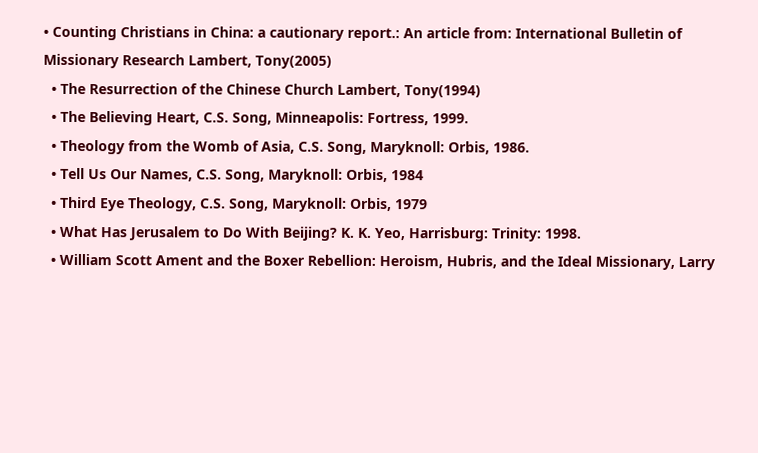• Counting Christians in China: a cautionary report.: An article from: International Bulletin of Missionary Research Lambert, Tony(2005)
  • The Resurrection of the Chinese Church Lambert, Tony(1994)
  • The Believing Heart, C.S. Song, Minneapolis: Fortress, 1999.
  • Theology from the Womb of Asia, C.S. Song, Maryknoll: Orbis, 1986.
  • Tell Us Our Names, C.S. Song, Maryknoll: Orbis, 1984
  • Third Eye Theology, C.S. Song, Maryknoll: Orbis, 1979
  • What Has Jerusalem to Do With Beijing? K. K. Yeo, Harrisburg: Trinity: 1998.
  • William Scott Ament and the Boxer Rebellion: Heroism, Hubris, and the Ideal Missionary, Larry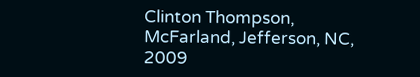Clinton Thompson, McFarland, Jefferson, NC, 2009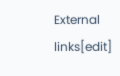External links[edit]